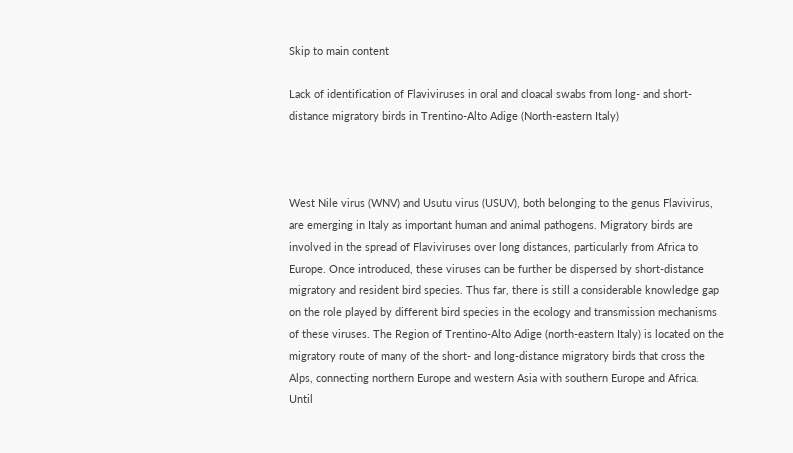Skip to main content

Lack of identification of Flaviviruses in oral and cloacal swabs from long- and short-distance migratory birds in Trentino-Alto Adige (North-eastern Italy)



West Nile virus (WNV) and Usutu virus (USUV), both belonging to the genus Flavivirus, are emerging in Italy as important human and animal pathogens. Migratory birds are involved in the spread of Flaviviruses over long distances, particularly from Africa to Europe. Once introduced, these viruses can be further be dispersed by short-distance migratory and resident bird species. Thus far, there is still a considerable knowledge gap on the role played by different bird species in the ecology and transmission mechanisms of these viruses. The Region of Trentino-Alto Adige (north-eastern Italy) is located on the migratory route of many of the short- and long-distance migratory birds that cross the Alps, connecting northern Europe and western Asia with southern Europe and Africa. Until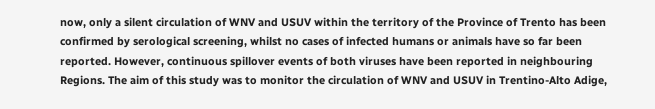now, only a silent circulation of WNV and USUV within the territory of the Province of Trento has been confirmed by serological screening, whilst no cases of infected humans or animals have so far been reported. However, continuous spillover events of both viruses have been reported in neighbouring Regions. The aim of this study was to monitor the circulation of WNV and USUV in Trentino-Alto Adige,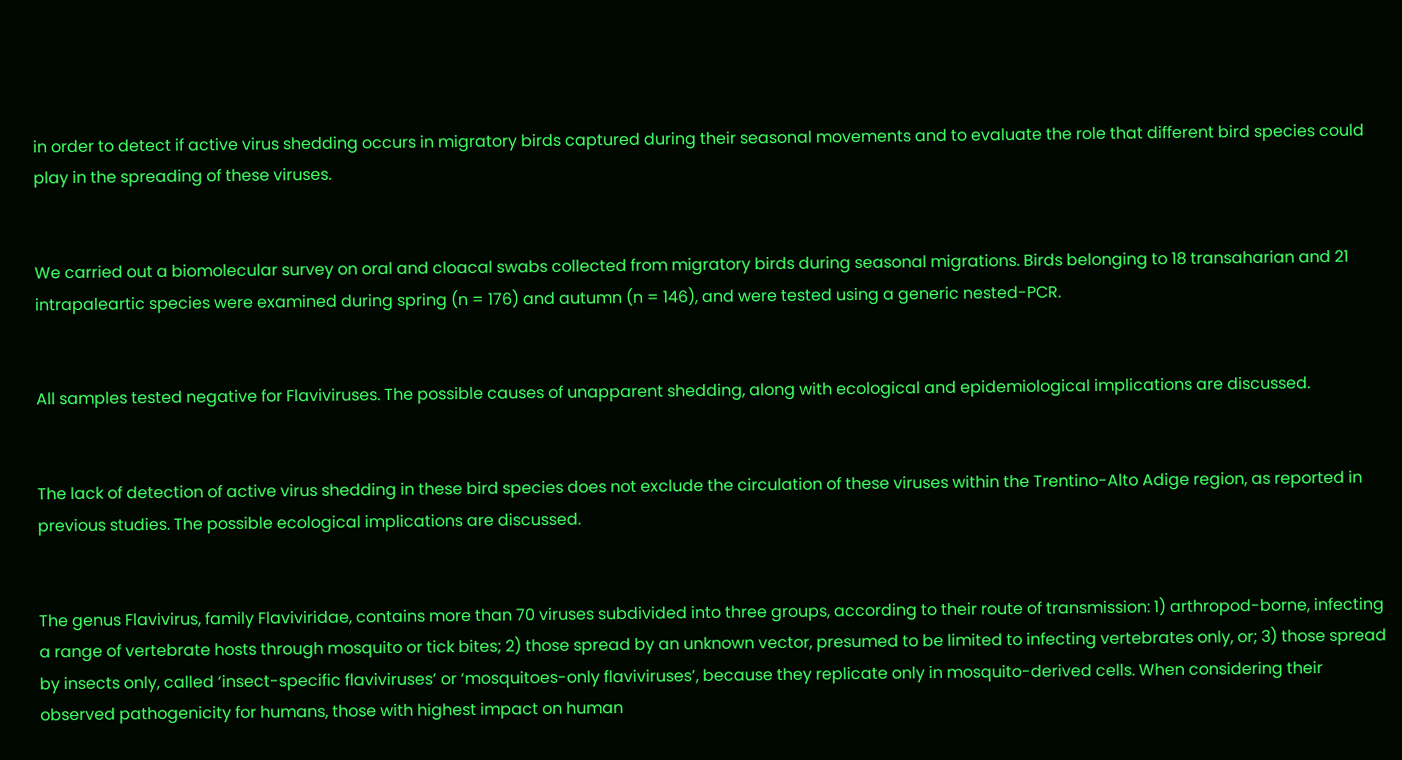in order to detect if active virus shedding occurs in migratory birds captured during their seasonal movements and to evaluate the role that different bird species could play in the spreading of these viruses.


We carried out a biomolecular survey on oral and cloacal swabs collected from migratory birds during seasonal migrations. Birds belonging to 18 transaharian and 21 intrapaleartic species were examined during spring (n = 176) and autumn (n = 146), and were tested using a generic nested-PCR.


All samples tested negative for Flaviviruses. The possible causes of unapparent shedding, along with ecological and epidemiological implications are discussed.


The lack of detection of active virus shedding in these bird species does not exclude the circulation of these viruses within the Trentino-Alto Adige region, as reported in previous studies. The possible ecological implications are discussed.


The genus Flavivirus, family Flaviviridae, contains more than 70 viruses subdivided into three groups, according to their route of transmission: 1) arthropod-borne, infecting a range of vertebrate hosts through mosquito or tick bites; 2) those spread by an unknown vector, presumed to be limited to infecting vertebrates only, or; 3) those spread by insects only, called ‘insect-specific flaviviruses’ or ‘mosquitoes-only flaviviruses’, because they replicate only in mosquito-derived cells. When considering their observed pathogenicity for humans, those with highest impact on human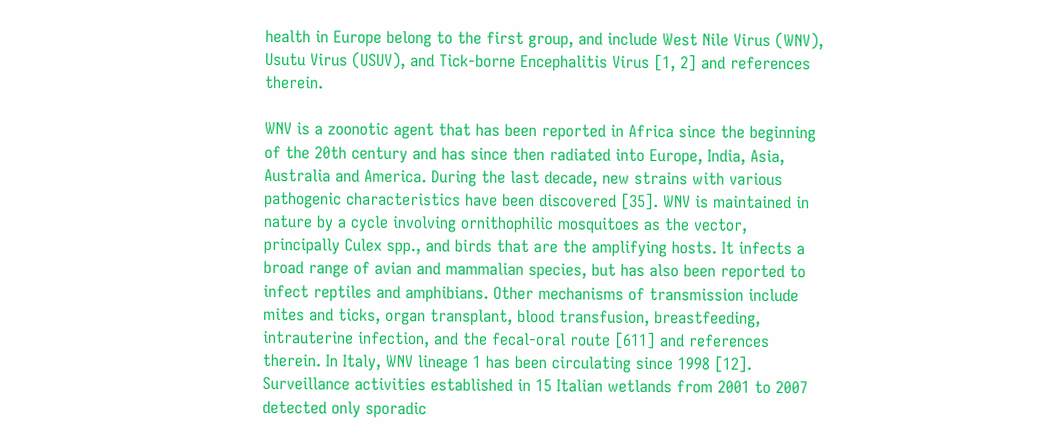health in Europe belong to the first group, and include West Nile Virus (WNV), Usutu Virus (USUV), and Tick-borne Encephalitis Virus [1, 2] and references therein.

WNV is a zoonotic agent that has been reported in Africa since the beginning of the 20th century and has since then radiated into Europe, India, Asia, Australia and America. During the last decade, new strains with various pathogenic characteristics have been discovered [35]. WNV is maintained in nature by a cycle involving ornithophilic mosquitoes as the vector, principally Culex spp., and birds that are the amplifying hosts. It infects a broad range of avian and mammalian species, but has also been reported to infect reptiles and amphibians. Other mechanisms of transmission include mites and ticks, organ transplant, blood transfusion, breastfeeding, intrauterine infection, and the fecal-oral route [611] and references therein. In Italy, WNV lineage 1 has been circulating since 1998 [12]. Surveillance activities established in 15 Italian wetlands from 2001 to 2007 detected only sporadic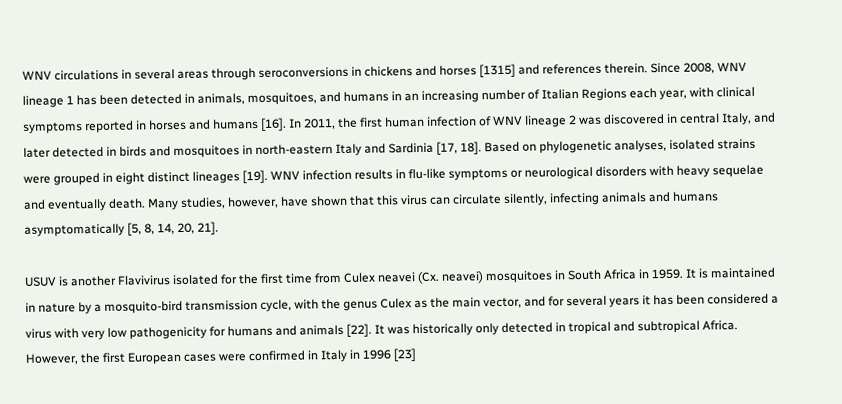WNV circulations in several areas through seroconversions in chickens and horses [1315] and references therein. Since 2008, WNV lineage 1 has been detected in animals, mosquitoes, and humans in an increasing number of Italian Regions each year, with clinical symptoms reported in horses and humans [16]. In 2011, the first human infection of WNV lineage 2 was discovered in central Italy, and later detected in birds and mosquitoes in north-eastern Italy and Sardinia [17, 18]. Based on phylogenetic analyses, isolated strains were grouped in eight distinct lineages [19]. WNV infection results in flu-like symptoms or neurological disorders with heavy sequelae and eventually death. Many studies, however, have shown that this virus can circulate silently, infecting animals and humans asymptomatically [5, 8, 14, 20, 21].

USUV is another Flavivirus isolated for the first time from Culex neavei (Cx. neavei) mosquitoes in South Africa in 1959. It is maintained in nature by a mosquito-bird transmission cycle, with the genus Culex as the main vector, and for several years it has been considered a virus with very low pathogenicity for humans and animals [22]. It was historically only detected in tropical and subtropical Africa. However, the first European cases were confirmed in Italy in 1996 [23]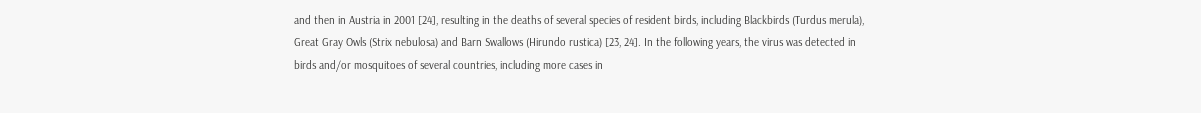and then in Austria in 2001 [24], resulting in the deaths of several species of resident birds, including Blackbirds (Turdus merula), Great Gray Owls (Strix nebulosa) and Barn Swallows (Hirundo rustica) [23, 24]. In the following years, the virus was detected in birds and/or mosquitoes of several countries, including more cases in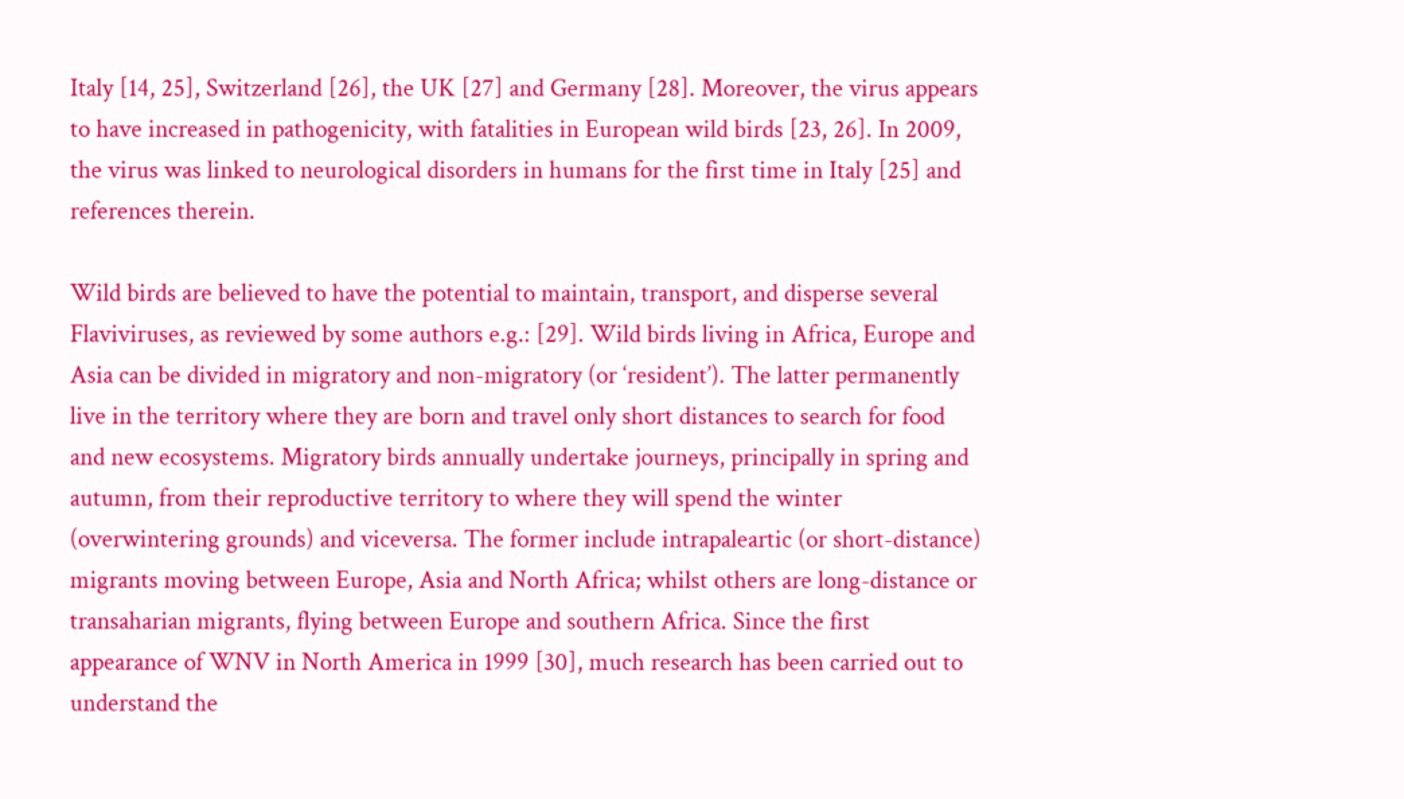Italy [14, 25], Switzerland [26], the UK [27] and Germany [28]. Moreover, the virus appears to have increased in pathogenicity, with fatalities in European wild birds [23, 26]. In 2009, the virus was linked to neurological disorders in humans for the first time in Italy [25] and references therein.

Wild birds are believed to have the potential to maintain, transport, and disperse several Flaviviruses, as reviewed by some authors e.g.: [29]. Wild birds living in Africa, Europe and Asia can be divided in migratory and non-migratory (or ‘resident’). The latter permanently live in the territory where they are born and travel only short distances to search for food and new ecosystems. Migratory birds annually undertake journeys, principally in spring and autumn, from their reproductive territory to where they will spend the winter (overwintering grounds) and viceversa. The former include intrapaleartic (or short-distance) migrants moving between Europe, Asia and North Africa; whilst others are long-distance or transaharian migrants, flying between Europe and southern Africa. Since the first appearance of WNV in North America in 1999 [30], much research has been carried out to understand the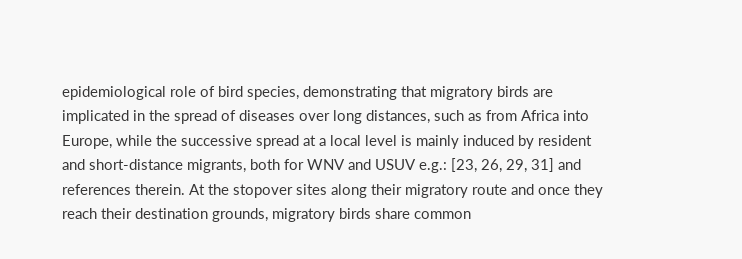epidemiological role of bird species, demonstrating that migratory birds are implicated in the spread of diseases over long distances, such as from Africa into Europe, while the successive spread at a local level is mainly induced by resident and short-distance migrants, both for WNV and USUV e.g.: [23, 26, 29, 31] and references therein. At the stopover sites along their migratory route and once they reach their destination grounds, migratory birds share common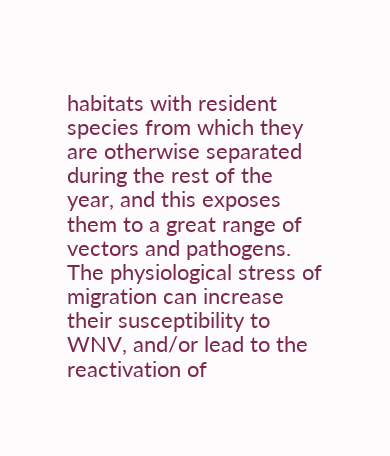habitats with resident species from which they are otherwise separated during the rest of the year, and this exposes them to a great range of vectors and pathogens. The physiological stress of migration can increase their susceptibility to WNV, and/or lead to the reactivation of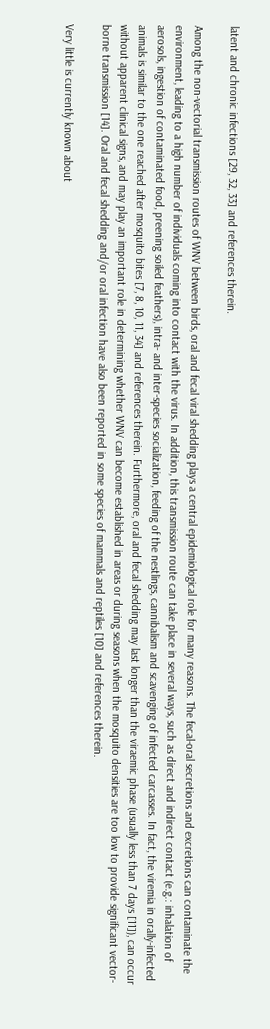latent and chronic infections [29, 32, 33] and references therein.

Among the non-vectorial transmission routes of WNV between birds, oral and fecal viral shedding plays a central epidemiological role for many reasons. The fecal-oral secretions and excretions can contaminate the environment, leading to a high number of individuals coming into contact with the virus. In addition, this transmission route can take place in several ways, such as direct and indirect contact (e.g.: inhalation of aerosols, ingestion of contaminated food, preening soiled feathers), intra- and inter-species socialization, feeding of the nestlings, cannibalism and scavenging of infected carcasses. In fact, the viremia in orally-infected animals is similar to the one reached after mosquito bites [7, 8, 10, 11, 34] and references therein. Furthermore, oral and fecal shedding may last longer than the viraemic phase (usually less than 7 days [11]), can occur without apparent clinical signs, and may play an important role in determining whether WNV can become established in areas or during seasons when the mosquito densities are too low to provide significant vector-borne transmission [14]. Oral and fecal shedding and/or oral infection have also been reported in some species of mammals and reptiles [10] and references therein.

Very little is currently known about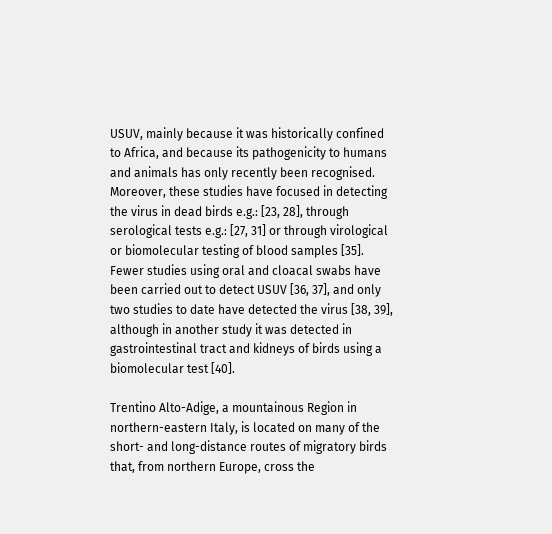USUV, mainly because it was historically confined to Africa, and because its pathogenicity to humans and animals has only recently been recognised. Moreover, these studies have focused in detecting the virus in dead birds e.g.: [23, 28], through serological tests e.g.: [27, 31] or through virological or biomolecular testing of blood samples [35]. Fewer studies using oral and cloacal swabs have been carried out to detect USUV [36, 37], and only two studies to date have detected the virus [38, 39], although in another study it was detected in gastrointestinal tract and kidneys of birds using a biomolecular test [40].

Trentino Alto-Adige, a mountainous Region in northern-eastern Italy, is located on many of the short- and long-distance routes of migratory birds that, from northern Europe, cross the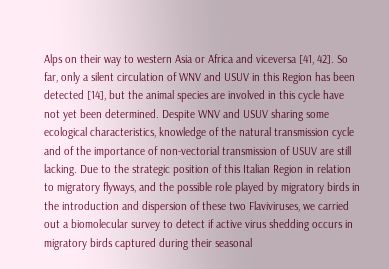Alps on their way to western Asia or Africa and viceversa [41, 42]. So far, only a silent circulation of WNV and USUV in this Region has been detected [14], but the animal species are involved in this cycle have not yet been determined. Despite WNV and USUV sharing some ecological characteristics, knowledge of the natural transmission cycle and of the importance of non-vectorial transmission of USUV are still lacking. Due to the strategic position of this Italian Region in relation to migratory flyways, and the possible role played by migratory birds in the introduction and dispersion of these two Flaviviruses, we carried out a biomolecular survey to detect if active virus shedding occurs in migratory birds captured during their seasonal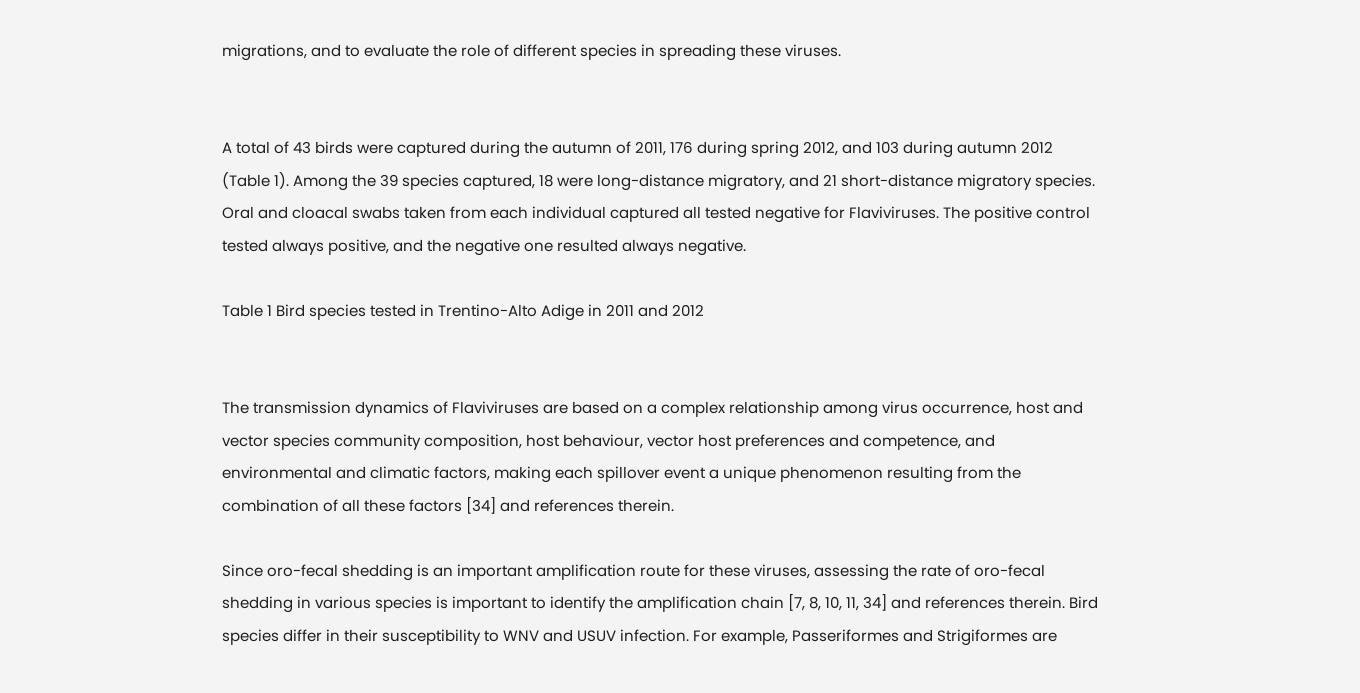migrations, and to evaluate the role of different species in spreading these viruses.


A total of 43 birds were captured during the autumn of 2011, 176 during spring 2012, and 103 during autumn 2012 (Table 1). Among the 39 species captured, 18 were long-distance migratory, and 21 short-distance migratory species. Oral and cloacal swabs taken from each individual captured all tested negative for Flaviviruses. The positive control tested always positive, and the negative one resulted always negative.

Table 1 Bird species tested in Trentino-Alto Adige in 2011 and 2012


The transmission dynamics of Flaviviruses are based on a complex relationship among virus occurrence, host and vector species community composition, host behaviour, vector host preferences and competence, and environmental and climatic factors, making each spillover event a unique phenomenon resulting from the combination of all these factors [34] and references therein.

Since oro-fecal shedding is an important amplification route for these viruses, assessing the rate of oro-fecal shedding in various species is important to identify the amplification chain [7, 8, 10, 11, 34] and references therein. Bird species differ in their susceptibility to WNV and USUV infection. For example, Passeriformes and Strigiformes are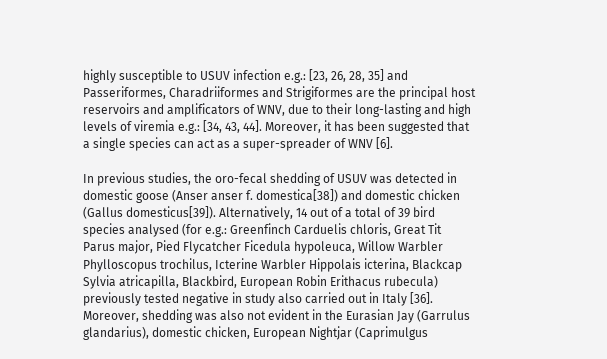highly susceptible to USUV infection e.g.: [23, 26, 28, 35] and Passeriformes, Charadriiformes and Strigiformes are the principal host reservoirs and amplificators of WNV, due to their long-lasting and high levels of viremia e.g.: [34, 43, 44]. Moreover, it has been suggested that a single species can act as a super-spreader of WNV [6].

In previous studies, the oro-fecal shedding of USUV was detected in domestic goose (Anser anser f. domestica[38]) and domestic chicken (Gallus domesticus[39]). Alternatively, 14 out of a total of 39 bird species analysed (for e.g.: Greenfinch Carduelis chloris, Great Tit Parus major, Pied Flycatcher Ficedula hypoleuca, Willow Warbler Phylloscopus trochilus, Icterine Warbler Hippolais icterina, Blackcap Sylvia atricapilla, Blackbird, European Robin Erithacus rubecula) previously tested negative in study also carried out in Italy [36]. Moreover, shedding was also not evident in the Eurasian Jay (Garrulus glandarius), domestic chicken, European Nightjar (Caprimulgus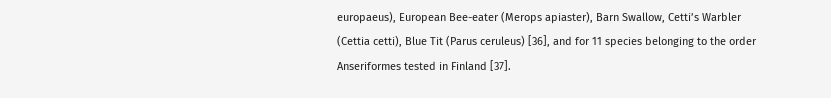europaeus), European Bee-eater (Merops apiaster), Barn Swallow, Cetti’s Warbler (Cettia cetti), Blue Tit (Parus ceruleus) [36], and for 11 species belonging to the order Anseriformes tested in Finland [37].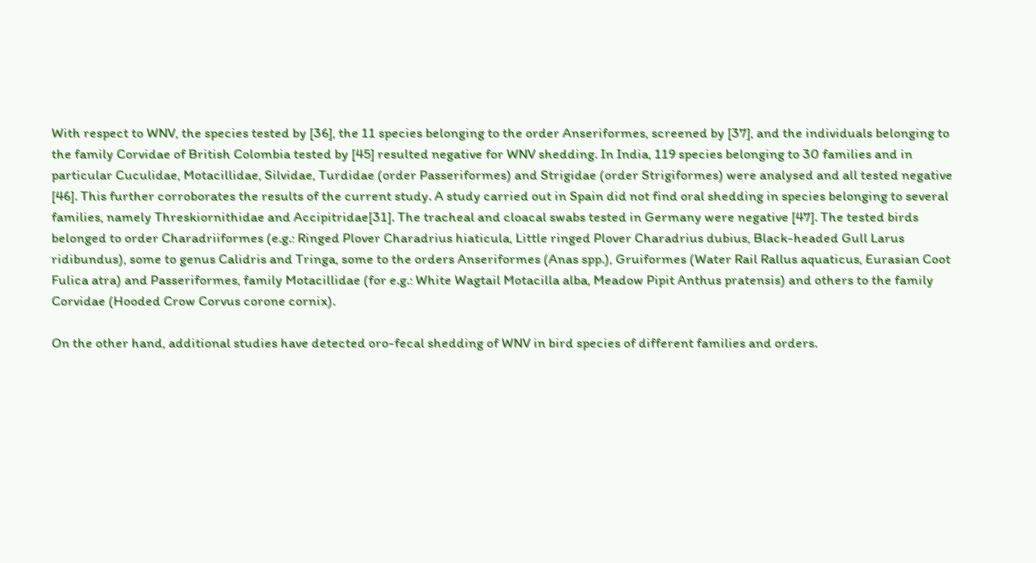With respect to WNV, the species tested by [36], the 11 species belonging to the order Anseriformes, screened by [37], and the individuals belonging to the family Corvidae of British Colombia tested by [45] resulted negative for WNV shedding. In India, 119 species belonging to 30 families and in particular Cuculidae, Motacillidae, Silvidae, Turdidae (order Passeriformes) and Strigidae (order Strigiformes) were analysed and all tested negative [46]. This further corroborates the results of the current study. A study carried out in Spain did not find oral shedding in species belonging to several families, namely Threskiornithidae and Accipitridae[31]. The tracheal and cloacal swabs tested in Germany were negative [47]. The tested birds belonged to order Charadriiformes (e.g.: Ringed Plover Charadrius hiaticula, Little ringed Plover Charadrius dubius, Black-headed Gull Larus ridibundus), some to genus Calidris and Tringa, some to the orders Anseriformes (Anas spp.), Gruiformes (Water Rail Rallus aquaticus, Eurasian Coot Fulica atra) and Passeriformes, family Motacillidae (for e.g.: White Wagtail Motacilla alba, Meadow Pipit Anthus pratensis) and others to the family Corvidae (Hooded Crow Corvus corone cornix).

On the other hand, additional studies have detected oro-fecal shedding of WNV in bird species of different families and orders.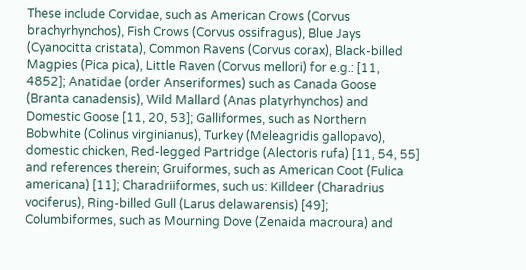These include Corvidae, such as American Crows (Corvus brachyrhynchos), Fish Crows (Corvus ossifragus), Blue Jays (Cyanocitta cristata), Common Ravens (Corvus corax), Black-billed Magpies (Pica pica), Little Raven (Corvus mellori) for e.g.: [11, 4852]; Anatidae (order Anseriformes) such as Canada Goose (Branta canadensis), Wild Mallard (Anas platyrhynchos) and Domestic Goose [11, 20, 53]; Galliformes, such as Northern Bobwhite (Colinus virginianus), Turkey (Meleagridis gallopavo), domestic chicken, Red-legged Partridge (Alectoris rufa) [11, 54, 55] and references therein; Gruiformes, such as American Coot (Fulica americana) [11]; Charadriiformes, such us: Killdeer (Charadrius vociferus), Ring-billed Gull (Larus delawarensis) [49]; Columbiformes, such as Mourning Dove (Zenaida macroura) and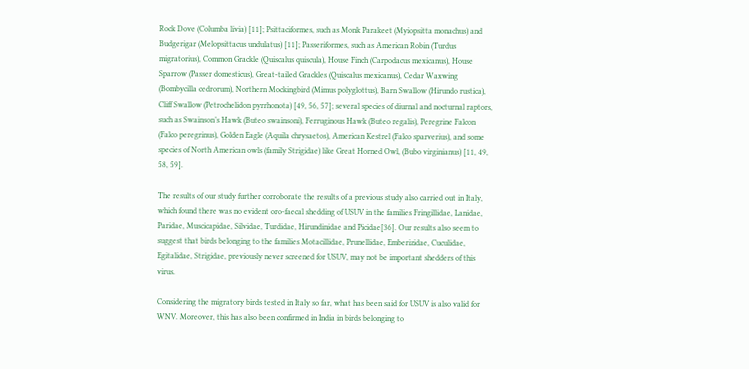Rock Dove (Columba livia) [11]; Psittaciformes, such as Monk Parakeet (Myiopsitta monachus) and Budgerigar (Melopsittacus undulatus) [11]; Passeriformes, such as American Robin (Turdus migratorius), Common Grackle (Quiscalus quiscula), House Finch (Carpodacus mexicanus), House Sparrow (Passer domesticus), Great-tailed Grackles (Quiscalus mexicanus), Cedar Waxwing (Bombycilla cedrorum), Northern Mockingbird (Mimus polyglottus), Barn Swallow (Hirundo rustica), Cliff Swallow (Petrochelidon pyrrhonota) [49, 56, 57]; several species of diurnal and nocturnal raptors, such as Swainson’s Hawk (Buteo swainsoni), Ferruginous Hawk (Buteo regalis), Peregrine Falcon (Falco peregrinus), Golden Eagle (Aquila chrysaetos), American Kestrel (Falco sparverius), and some species of North American owls (family Strigidae) like Great Horned Owl, (Bubo virginianus) [11, 49, 58, 59].

The results of our study further corroborate the results of a previous study also carried out in Italy, which found there was no evident oro-faecal shedding of USUV in the families Fringillidae, Lanidae, Paridae, Muscicapidae, Silvidae, Turdidae, Hirundinidae and Picidae[36]. Our results also seem to suggest that birds belonging to the families Motacillidae, Prunellidae, Emberizidae, Cuculidae, Egitalidae, Strigidae, previously never screened for USUV, may not be important shedders of this virus.

Considering the migratory birds tested in Italy so far, what has been said for USUV is also valid for WNV. Moreover, this has also been confirmed in India in birds belonging to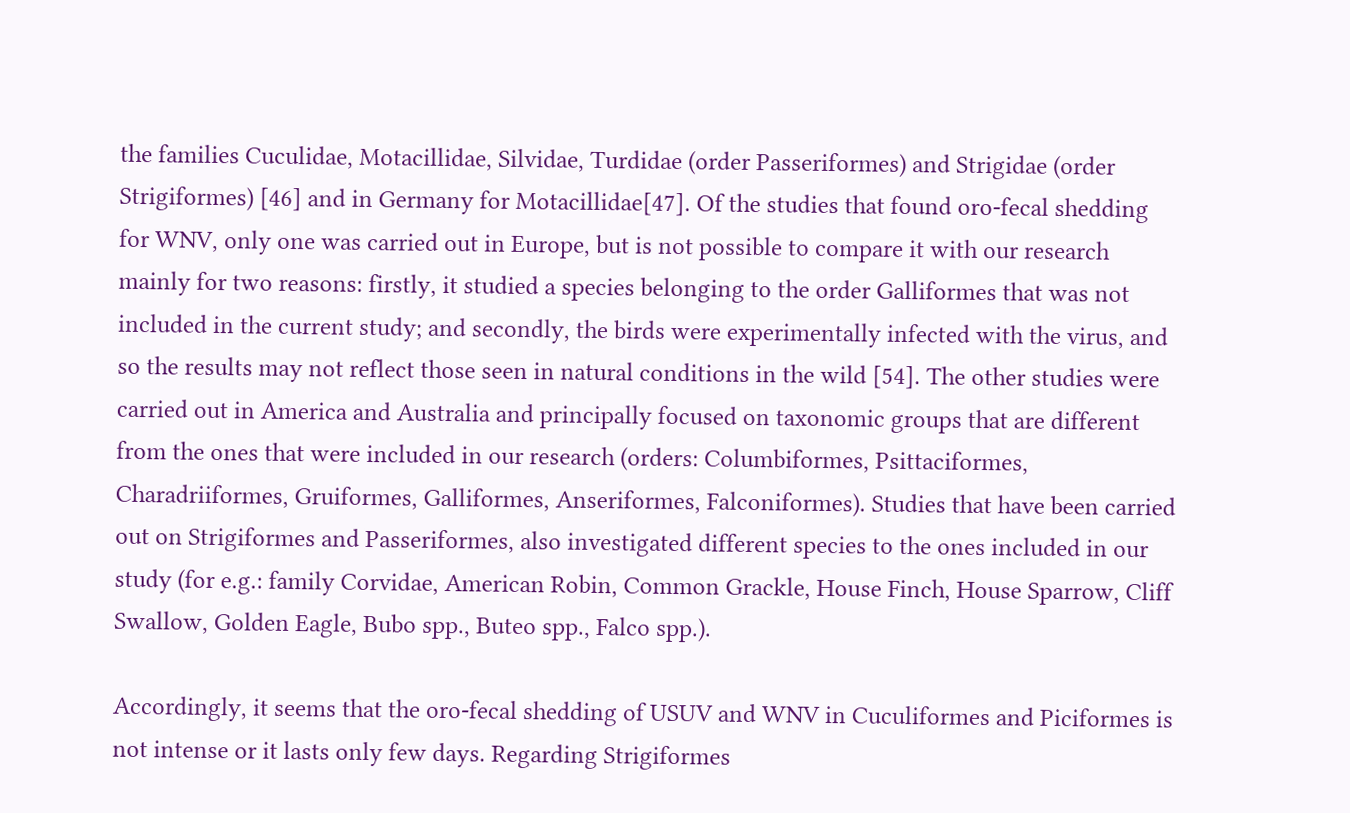the families Cuculidae, Motacillidae, Silvidae, Turdidae (order Passeriformes) and Strigidae (order Strigiformes) [46] and in Germany for Motacillidae[47]. Of the studies that found oro-fecal shedding for WNV, only one was carried out in Europe, but is not possible to compare it with our research mainly for two reasons: firstly, it studied a species belonging to the order Galliformes that was not included in the current study; and secondly, the birds were experimentally infected with the virus, and so the results may not reflect those seen in natural conditions in the wild [54]. The other studies were carried out in America and Australia and principally focused on taxonomic groups that are different from the ones that were included in our research (orders: Columbiformes, Psittaciformes, Charadriiformes, Gruiformes, Galliformes, Anseriformes, Falconiformes). Studies that have been carried out on Strigiformes and Passeriformes, also investigated different species to the ones included in our study (for e.g.: family Corvidae, American Robin, Common Grackle, House Finch, House Sparrow, Cliff Swallow, Golden Eagle, Bubo spp., Buteo spp., Falco spp.).

Accordingly, it seems that the oro-fecal shedding of USUV and WNV in Cuculiformes and Piciformes is not intense or it lasts only few days. Regarding Strigiformes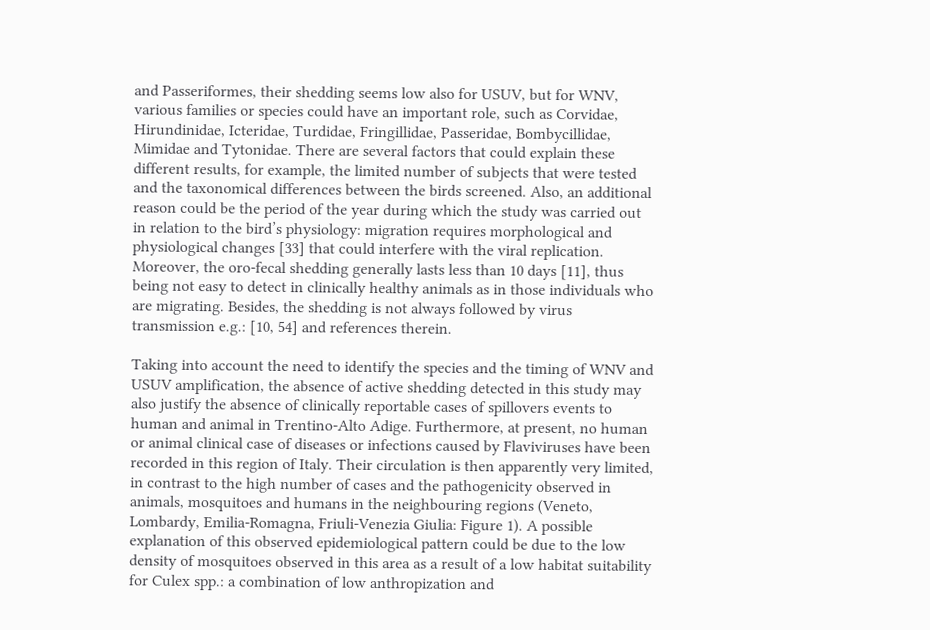and Passeriformes, their shedding seems low also for USUV, but for WNV, various families or species could have an important role, such as Corvidae, Hirundinidae, Icteridae, Turdidae, Fringillidae, Passeridae, Bombycillidae, Mimidae and Tytonidae. There are several factors that could explain these different results, for example, the limited number of subjects that were tested and the taxonomical differences between the birds screened. Also, an additional reason could be the period of the year during which the study was carried out in relation to the bird’s physiology: migration requires morphological and physiological changes [33] that could interfere with the viral replication. Moreover, the oro-fecal shedding generally lasts less than 10 days [11], thus being not easy to detect in clinically healthy animals as in those individuals who are migrating. Besides, the shedding is not always followed by virus transmission e.g.: [10, 54] and references therein.

Taking into account the need to identify the species and the timing of WNV and USUV amplification, the absence of active shedding detected in this study may also justify the absence of clinically reportable cases of spillovers events to human and animal in Trentino-Alto Adige. Furthermore, at present, no human or animal clinical case of diseases or infections caused by Flaviviruses have been recorded in this region of Italy. Their circulation is then apparently very limited, in contrast to the high number of cases and the pathogenicity observed in animals, mosquitoes and humans in the neighbouring regions (Veneto, Lombardy, Emilia-Romagna, Friuli-Venezia Giulia: Figure 1). A possible explanation of this observed epidemiological pattern could be due to the low density of mosquitoes observed in this area as a result of a low habitat suitability for Culex spp.: a combination of low anthropization and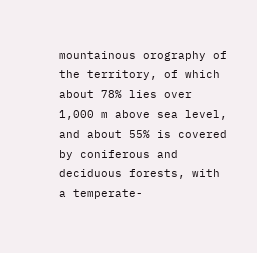mountainous orography of the territory, of which about 78% lies over 1,000 m above sea level, and about 55% is covered by coniferous and deciduous forests, with a temperate-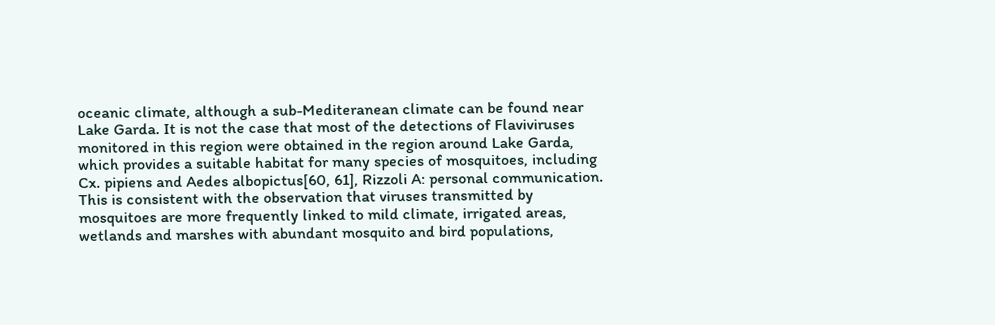oceanic climate, although a sub-Mediteranean climate can be found near Lake Garda. It is not the case that most of the detections of Flaviviruses monitored in this region were obtained in the region around Lake Garda, which provides a suitable habitat for many species of mosquitoes, including Cx. pipiens and Aedes albopictus[60, 61], Rizzoli A: personal communication. This is consistent with the observation that viruses transmitted by mosquitoes are more frequently linked to mild climate, irrigated areas, wetlands and marshes with abundant mosquito and bird populations,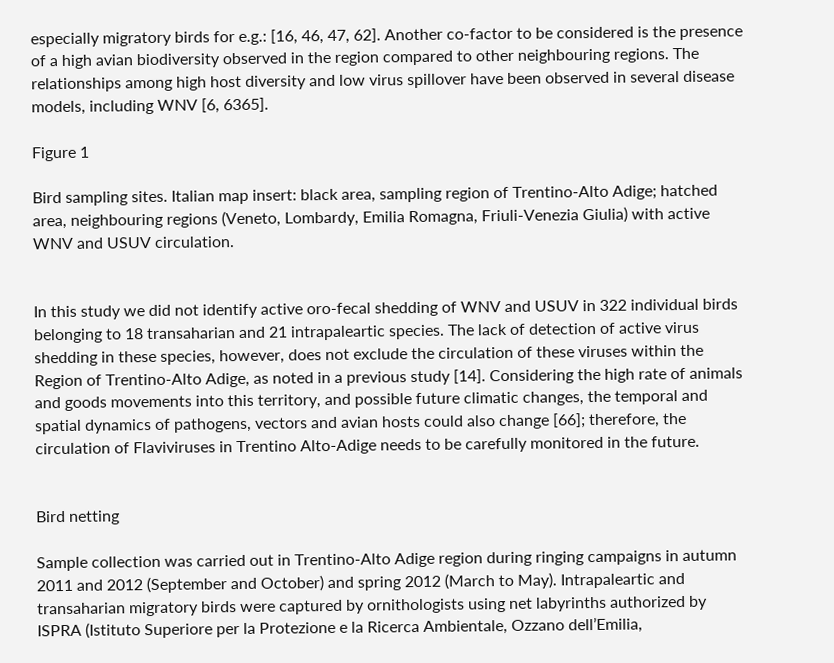especially migratory birds for e.g.: [16, 46, 47, 62]. Another co-factor to be considered is the presence of a high avian biodiversity observed in the region compared to other neighbouring regions. The relationships among high host diversity and low virus spillover have been observed in several disease models, including WNV [6, 6365].

Figure 1

Bird sampling sites. Italian map insert: black area, sampling region of Trentino-Alto Adige; hatched area, neighbouring regions (Veneto, Lombardy, Emilia Romagna, Friuli-Venezia Giulia) with active WNV and USUV circulation.


In this study we did not identify active oro-fecal shedding of WNV and USUV in 322 individual birds belonging to 18 transaharian and 21 intrapaleartic species. The lack of detection of active virus shedding in these species, however, does not exclude the circulation of these viruses within the Region of Trentino-Alto Adige, as noted in a previous study [14]. Considering the high rate of animals and goods movements into this territory, and possible future climatic changes, the temporal and spatial dynamics of pathogens, vectors and avian hosts could also change [66]; therefore, the circulation of Flaviviruses in Trentino Alto-Adige needs to be carefully monitored in the future.


Bird netting

Sample collection was carried out in Trentino-Alto Adige region during ringing campaigns in autumn 2011 and 2012 (September and October) and spring 2012 (March to May). Intrapaleartic and transaharian migratory birds were captured by ornithologists using net labyrinths authorized by ISPRA (Istituto Superiore per la Protezione e la Ricerca Ambientale, Ozzano dell’Emilia,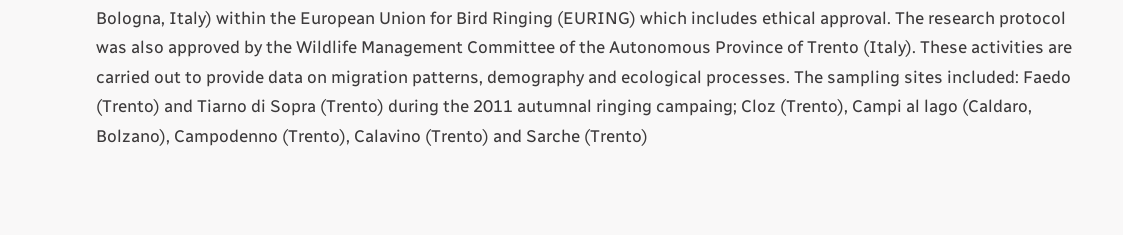Bologna, Italy) within the European Union for Bird Ringing (EURING) which includes ethical approval. The research protocol was also approved by the Wildlife Management Committee of the Autonomous Province of Trento (Italy). These activities are carried out to provide data on migration patterns, demography and ecological processes. The sampling sites included: Faedo (Trento) and Tiarno di Sopra (Trento) during the 2011 autumnal ringing campaing; Cloz (Trento), Campi al lago (Caldaro, Bolzano), Campodenno (Trento), Calavino (Trento) and Sarche (Trento)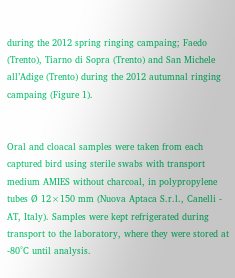during the 2012 spring ringing campaing; Faedo (Trento), Tiarno di Sopra (Trento) and San Michele all’Adige (Trento) during the 2012 autumnal ringing campaing (Figure 1).


Oral and cloacal samples were taken from each captured bird using sterile swabs with transport medium AMIES without charcoal, in polypropylene tubes Ø 12×150 mm (Nuova Aptaca S.r.l., Canelli - AT, Italy). Samples were kept refrigerated during transport to the laboratory, where they were stored at -80°C until analysis.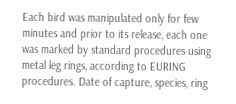Each bird was manipulated only for few minutes and prior to its release, each one was marked by standard procedures using metal leg rings, according to EURING procedures. Date of capture, species, ring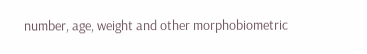number, age, weight and other morphobiometric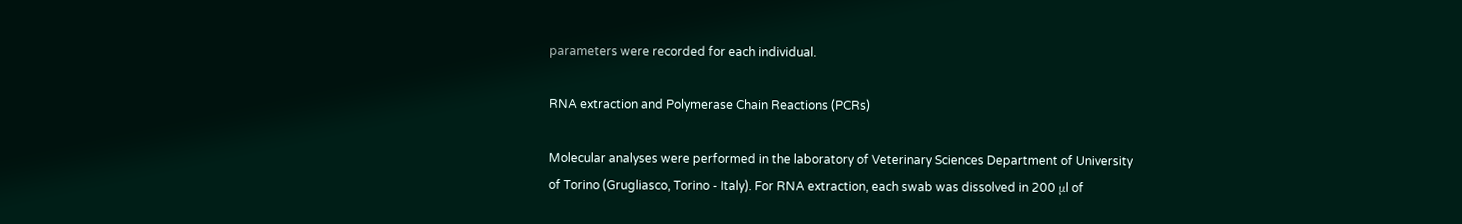parameters were recorded for each individual.

RNA extraction and Polymerase Chain Reactions (PCRs)

Molecular analyses were performed in the laboratory of Veterinary Sciences Department of University of Torino (Grugliasco, Torino - Italy). For RNA extraction, each swab was dissolved in 200 μl of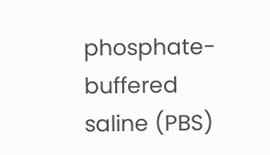phosphate-buffered saline (PBS)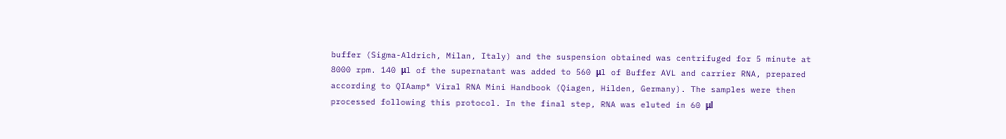buffer (Sigma-Aldrich, Milan, Italy) and the suspension obtained was centrifuged for 5 minute at 8000 rpm. 140 μl of the supernatant was added to 560 μl of Buffer AVL and carrier RNA, prepared according to QIAamp® Viral RNA Mini Handbook (Qiagen, Hilden, Germany). The samples were then processed following this protocol. In the final step, RNA was eluted in 60 μl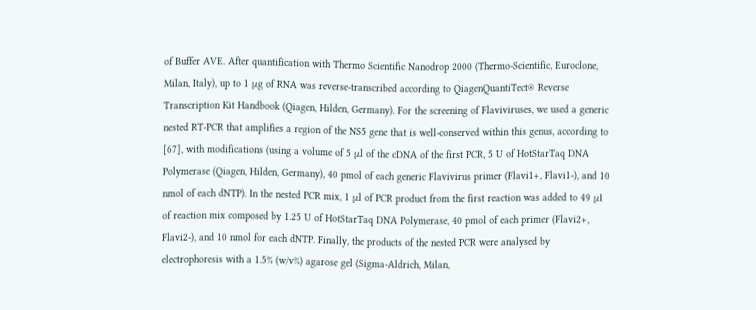of Buffer AVE. After quantification with Thermo Scientific Nanodrop 2000 (Thermo-Scientific, Euroclone, Milan, Italy), up to 1 μg of RNA was reverse-transcribed according to QiagenQuantiTect® Reverse Transcription Kit Handbook (Qiagen, Hilden, Germany). For the screening of Flaviviruses, we used a generic nested RT-PCR that amplifies a region of the NS5 gene that is well-conserved within this genus, according to [67], with modifications (using a volume of 5 μl of the cDNA of the first PCR, 5 U of HotStarTaq DNA Polymerase (Qiagen, Hilden, Germany), 40 pmol of each generic Flavivirus primer (Flavi1+, Flavi1-), and 10 nmol of each dNTP). In the nested PCR mix, 1 μl of PCR product from the first reaction was added to 49 μl of reaction mix composed by 1.25 U of HotStarTaq DNA Polymerase, 40 pmol of each primer (Flavi2+, Flavi2-), and 10 nmol for each dNTP. Finally, the products of the nested PCR were analysed by electrophoresis with a 1.5% (w/v%) agarose gel (Sigma-Aldrich, Milan,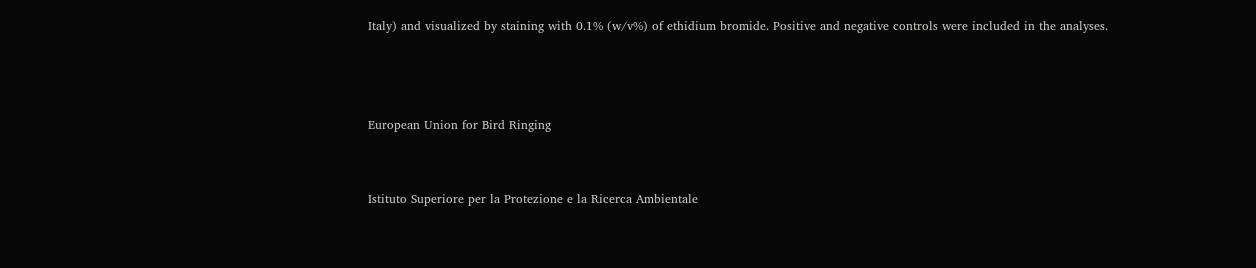Italy) and visualized by staining with 0.1% (w/v%) of ethidium bromide. Positive and negative controls were included in the analyses.



European Union for Bird Ringing


Istituto Superiore per la Protezione e la Ricerca Ambientale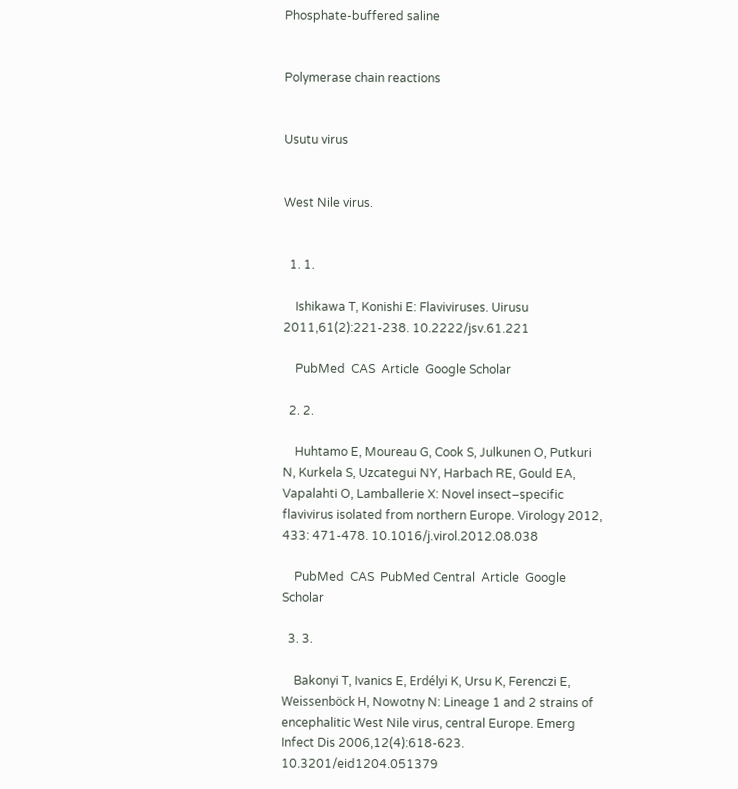Phosphate-buffered saline


Polymerase chain reactions


Usutu virus


West Nile virus.


  1. 1.

    Ishikawa T, Konishi E: Flaviviruses. Uirusu 2011,61(2):221-238. 10.2222/jsv.61.221

    PubMed  CAS  Article  Google Scholar

  2. 2.

    Huhtamo E, Moureau G, Cook S, Julkunen O, Putkuri N, Kurkela S, Uzcategui NY, Harbach RE, Gould EA, Vapalahti O, Lamballerie X: Novel insect–specific flavivirus isolated from northern Europe. Virology 2012, 433: 471-478. 10.1016/j.virol.2012.08.038

    PubMed  CAS  PubMed Central  Article  Google Scholar

  3. 3.

    Bakonyi T, Ivanics E, Erdélyi K, Ursu K, Ferenczi E, Weissenböck H, Nowotny N: Lineage 1 and 2 strains of encephalitic West Nile virus, central Europe. Emerg Infect Dis 2006,12(4):618-623. 10.3201/eid1204.051379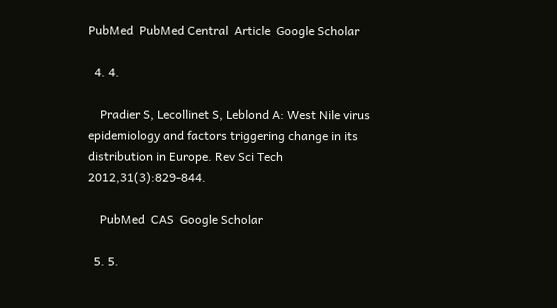PubMed  PubMed Central  Article  Google Scholar

  4. 4.

    Pradier S, Lecollinet S, Leblond A: West Nile virus epidemiology and factors triggering change in its distribution in Europe. Rev Sci Tech 2012,31(3):829-844.

    PubMed  CAS  Google Scholar

  5. 5.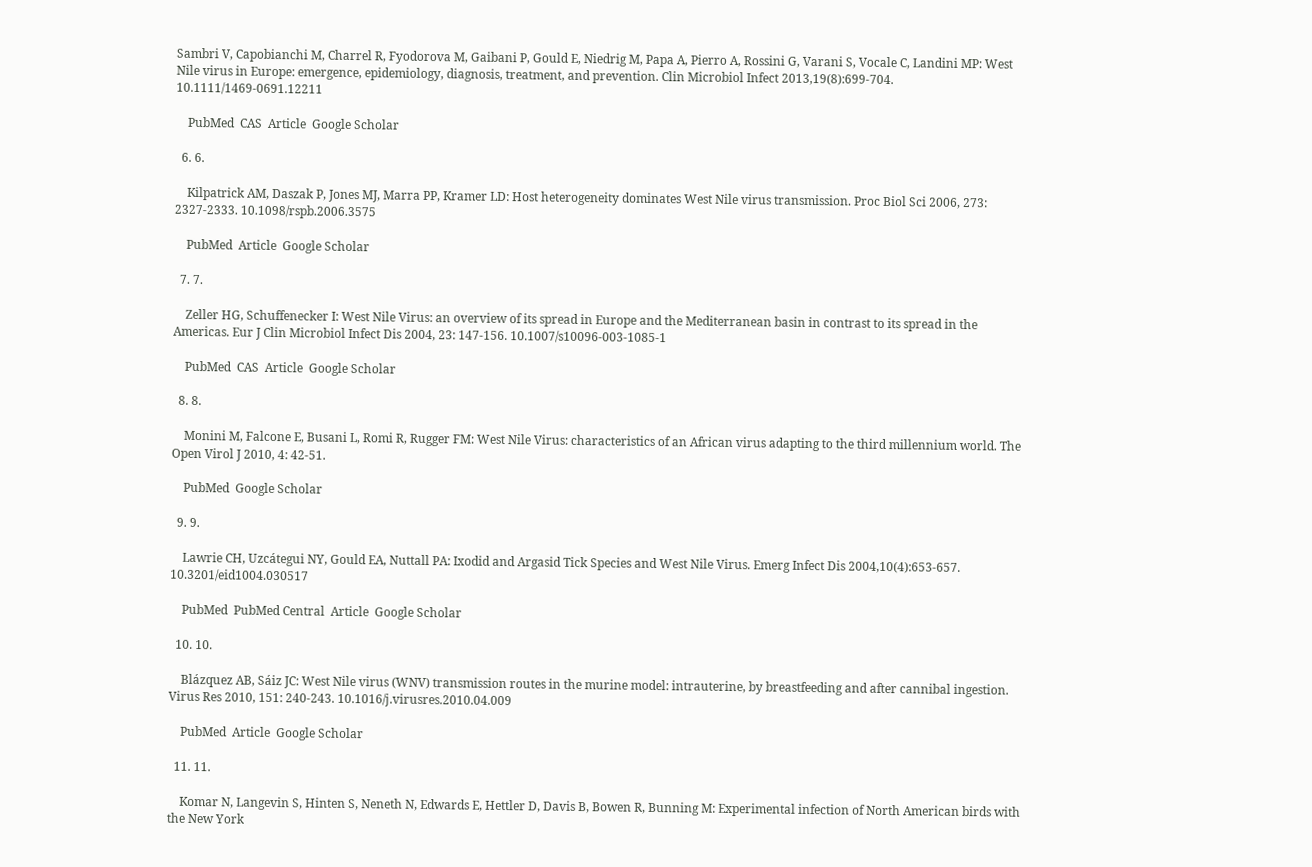Sambri V, Capobianchi M, Charrel R, Fyodorova M, Gaibani P, Gould E, Niedrig M, Papa A, Pierro A, Rossini G, Varani S, Vocale C, Landini MP: West Nile virus in Europe: emergence, epidemiology, diagnosis, treatment, and prevention. Clin Microbiol Infect 2013,19(8):699-704. 10.1111/1469-0691.12211

    PubMed  CAS  Article  Google Scholar

  6. 6.

    Kilpatrick AM, Daszak P, Jones MJ, Marra PP, Kramer LD: Host heterogeneity dominates West Nile virus transmission. Proc Biol Sci 2006, 273: 2327-2333. 10.1098/rspb.2006.3575

    PubMed  Article  Google Scholar

  7. 7.

    Zeller HG, Schuffenecker I: West Nile Virus: an overview of its spread in Europe and the Mediterranean basin in contrast to its spread in the Americas. Eur J Clin Microbiol Infect Dis 2004, 23: 147-156. 10.1007/s10096-003-1085-1

    PubMed  CAS  Article  Google Scholar

  8. 8.

    Monini M, Falcone E, Busani L, Romi R, Rugger FM: West Nile Virus: characteristics of an African virus adapting to the third millennium world. The Open Virol J 2010, 4: 42-51.

    PubMed  Google Scholar

  9. 9.

    Lawrie CH, Uzcátegui NY, Gould EA, Nuttall PA: Ixodid and Argasid Tick Species and West Nile Virus. Emerg Infect Dis 2004,10(4):653-657. 10.3201/eid1004.030517

    PubMed  PubMed Central  Article  Google Scholar

  10. 10.

    Blázquez AB, Sáiz JC: West Nile virus (WNV) transmission routes in the murine model: intrauterine, by breastfeeding and after cannibal ingestion. Virus Res 2010, 151: 240-243. 10.1016/j.virusres.2010.04.009

    PubMed  Article  Google Scholar

  11. 11.

    Komar N, Langevin S, Hinten S, Neneth N, Edwards E, Hettler D, Davis B, Bowen R, Bunning M: Experimental infection of North American birds with the New York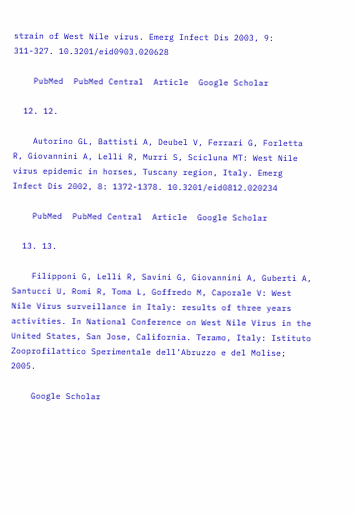strain of West Nile virus. Emerg Infect Dis 2003, 9: 311-327. 10.3201/eid0903.020628

    PubMed  PubMed Central  Article  Google Scholar

  12. 12.

    Autorino GL, Battisti A, Deubel V, Ferrari G, Forletta R, Giovannini A, Lelli R, Murri S, Scicluna MT: West Nile virus epidemic in horses, Tuscany region, Italy. Emerg Infect Dis 2002, 8: 1372-1378. 10.3201/eid0812.020234

    PubMed  PubMed Central  Article  Google Scholar

  13. 13.

    Filipponi G, Lelli R, Savini G, Giovannini A, Guberti A, Santucci U, Romi R, Toma L, Goffredo M, Caporale V: West Nile Virus surveillance in Italy: results of three years activities. In National Conference on West Nile Virus in the United States, San Jose, California. Teramo, Italy: Istituto Zooprofilattico Sperimentale dell’Abruzzo e del Molise; 2005.

    Google Scholar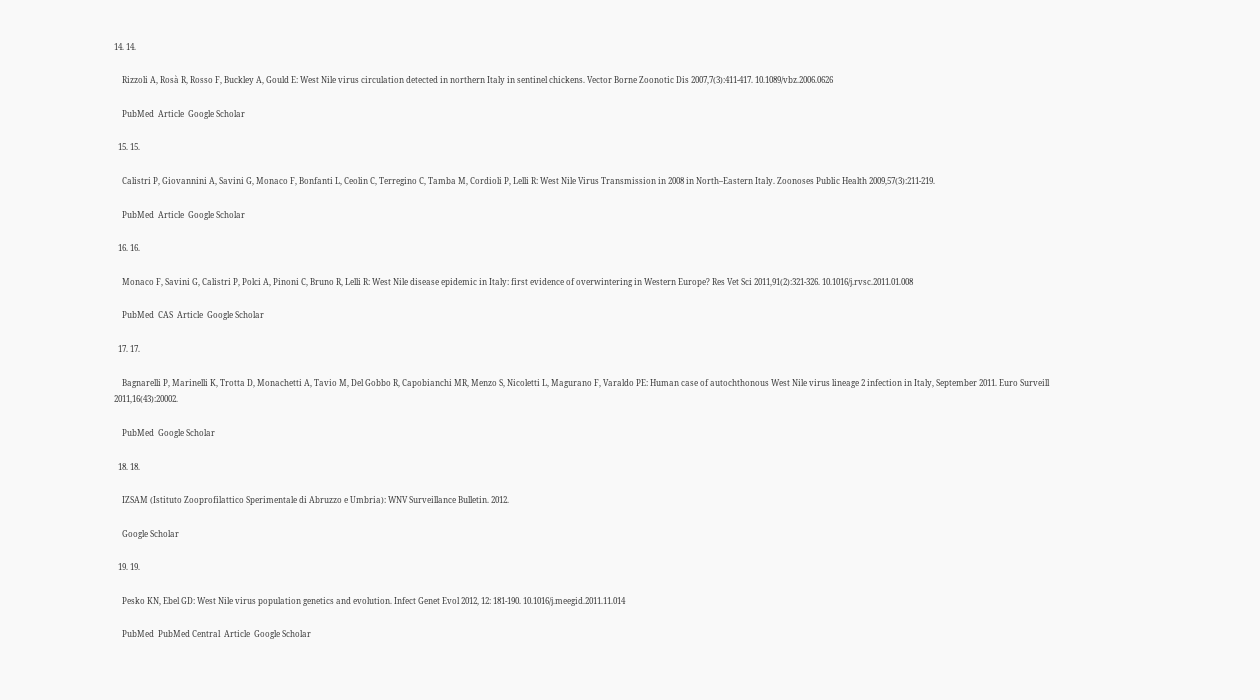14. 14.

    Rizzoli A, Rosà R, Rosso F, Buckley A, Gould E: West Nile virus circulation detected in northern Italy in sentinel chickens. Vector Borne Zoonotic Dis 2007,7(3):411-417. 10.1089/vbz.2006.0626

    PubMed  Article  Google Scholar

  15. 15.

    Calistri P, Giovannini A, Savini G, Monaco F, Bonfanti L, Ceolin C, Terregino C, Tamba M, Cordioli P, Lelli R: West Nile Virus Transmission in 2008 in North–Eastern Italy. Zoonoses Public Health 2009,57(3):211-219.

    PubMed  Article  Google Scholar

  16. 16.

    Monaco F, Savini G, Calistri P, Polci A, Pinoni C, Bruno R, Lelli R: West Nile disease epidemic in Italy: first evidence of overwintering in Western Europe? Res Vet Sci 2011,91(2):321-326. 10.1016/j.rvsc.2011.01.008

    PubMed  CAS  Article  Google Scholar

  17. 17.

    Bagnarelli P, Marinelli K, Trotta D, Monachetti A, Tavio M, Del Gobbo R, Capobianchi MR, Menzo S, Nicoletti L, Magurano F, Varaldo PE: Human case of autochthonous West Nile virus lineage 2 infection in Italy, September 2011. Euro Surveill 2011,16(43):20002.

    PubMed  Google Scholar

  18. 18.

    IZSAM (Istituto Zooprofilattico Sperimentale di Abruzzo e Umbria): WNV Surveillance Bulletin. 2012.

    Google Scholar

  19. 19.

    Pesko KN, Ebel GD: West Nile virus population genetics and evolution. Infect Genet Evol 2012, 12: 181-190. 10.1016/j.meegid.2011.11.014

    PubMed  PubMed Central  Article  Google Scholar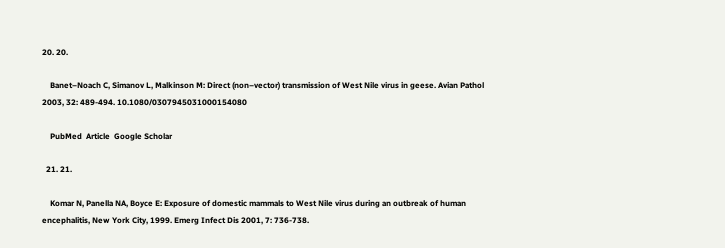20. 20.

    Banet–Noach C, Simanov L, Malkinson M: Direct (non–vector) transmission of West Nile virus in geese. Avian Pathol 2003, 32: 489-494. 10.1080/0307945031000154080

    PubMed  Article  Google Scholar

  21. 21.

    Komar N, Panella NA, Boyce E: Exposure of domestic mammals to West Nile virus during an outbreak of human encephalitis, New York City, 1999. Emerg Infect Dis 2001, 7: 736-738.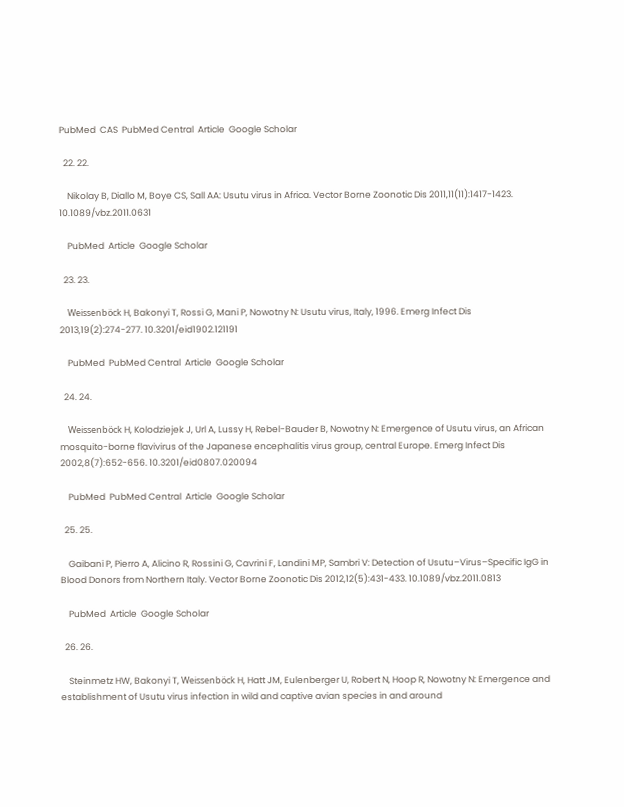PubMed  CAS  PubMed Central  Article  Google Scholar

  22. 22.

    Nikolay B, Diallo M, Boye CS, Sall AA: Usutu virus in Africa. Vector Borne Zoonotic Dis 2011,11(11):1417-1423. 10.1089/vbz.2011.0631

    PubMed  Article  Google Scholar

  23. 23.

    Weissenböck H, Bakonyi T, Rossi G, Mani P, Nowotny N: Usutu virus, Italy, 1996. Emerg Infect Dis 2013,19(2):274-277. 10.3201/eid1902.121191

    PubMed  PubMed Central  Article  Google Scholar

  24. 24.

    Weissenböck H, Kolodziejek J, Url A, Lussy H, Rebel-Bauder B, Nowotny N: Emergence of Usutu virus, an African mosquito-borne flavivirus of the Japanese encephalitis virus group, central Europe. Emerg Infect Dis 2002,8(7):652-656. 10.3201/eid0807.020094

    PubMed  PubMed Central  Article  Google Scholar

  25. 25.

    Gaibani P, Pierro A, Alicino R, Rossini G, Cavrini F, Landini MP, Sambri V: Detection of Usutu–Virus–Specific IgG in Blood Donors from Northern Italy. Vector Borne Zoonotic Dis 2012,12(5):431-433. 10.1089/vbz.2011.0813

    PubMed  Article  Google Scholar

  26. 26.

    Steinmetz HW, Bakonyi T, Weissenböck H, Hatt JM, Eulenberger U, Robert N, Hoop R, Nowotny N: Emergence and establishment of Usutu virus infection in wild and captive avian species in and around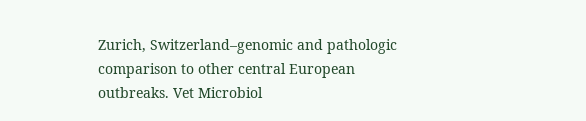Zurich, Switzerland–genomic and pathologic comparison to other central European outbreaks. Vet Microbiol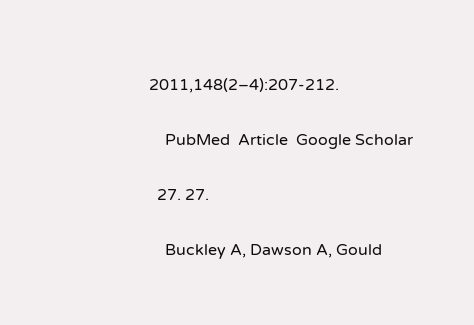2011,148(2–4):207-212.

    PubMed  Article  Google Scholar

  27. 27.

    Buckley A, Dawson A, Gould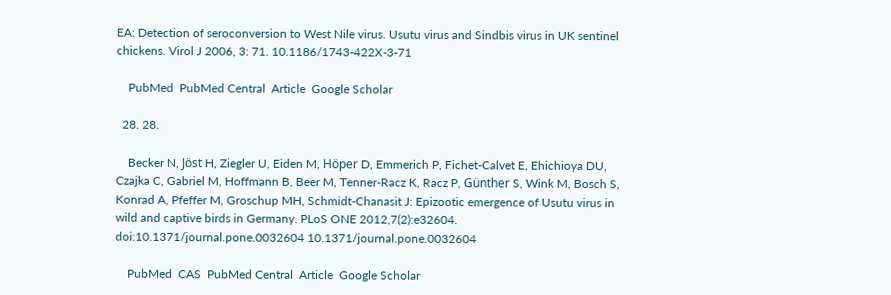EA: Detection of seroconversion to West Nile virus. Usutu virus and Sindbis virus in UK sentinel chickens. Virol J 2006, 3: 71. 10.1186/1743-422X-3-71

    PubMed  PubMed Central  Article  Google Scholar

  28. 28.

    Becker N, Jöst H, Ziegler U, Eiden M, Höper D, Emmerich P, Fichet-Calvet E, Ehichioya DU, Czajka C, Gabriel M, Hoffmann B, Beer M, Tenner-Racz K, Racz P, Günther S, Wink M, Bosch S, Konrad A, Pfeffer M, Groschup MH, Schmidt-Chanasit J: Epizootic emergence of Usutu virus in wild and captive birds in Germany. PLoS ONE 2012,7(2):e32604. doi:10.1371/journal.pone.0032604 10.1371/journal.pone.0032604

    PubMed  CAS  PubMed Central  Article  Google Scholar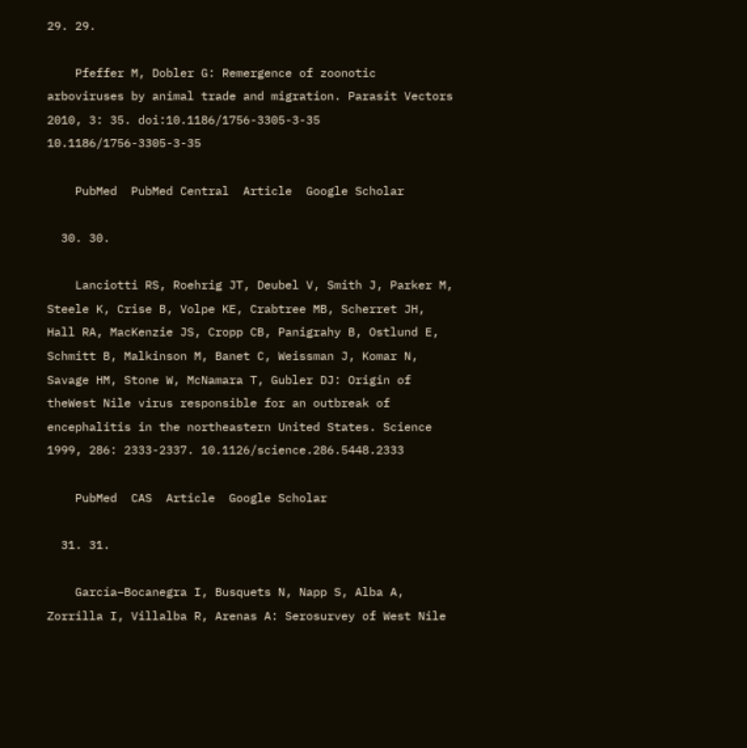29. 29.

    Pfeffer M, Dobler G: Remergence of zoonotic arboviruses by animal trade and migration. Parasit Vectors 2010, 3: 35. doi:10.1186/1756-3305-3-35 10.1186/1756-3305-3-35

    PubMed  PubMed Central  Article  Google Scholar

  30. 30.

    Lanciotti RS, Roehrig JT, Deubel V, Smith J, Parker M, Steele K, Crise B, Volpe KE, Crabtree MB, Scherret JH, Hall RA, MacKenzie JS, Cropp CB, Panigrahy B, Ostlund E, Schmitt B, Malkinson M, Banet C, Weissman J, Komar N, Savage HM, Stone W, McNamara T, Gubler DJ: Origin of theWest Nile virus responsible for an outbreak of encephalitis in the northeastern United States. Science 1999, 286: 2333-2337. 10.1126/science.286.5448.2333

    PubMed  CAS  Article  Google Scholar

  31. 31.

    García–Bocanegra I, Busquets N, Napp S, Alba A, Zorrilla I, Villalba R, Arenas A: Serosurvey of West Nile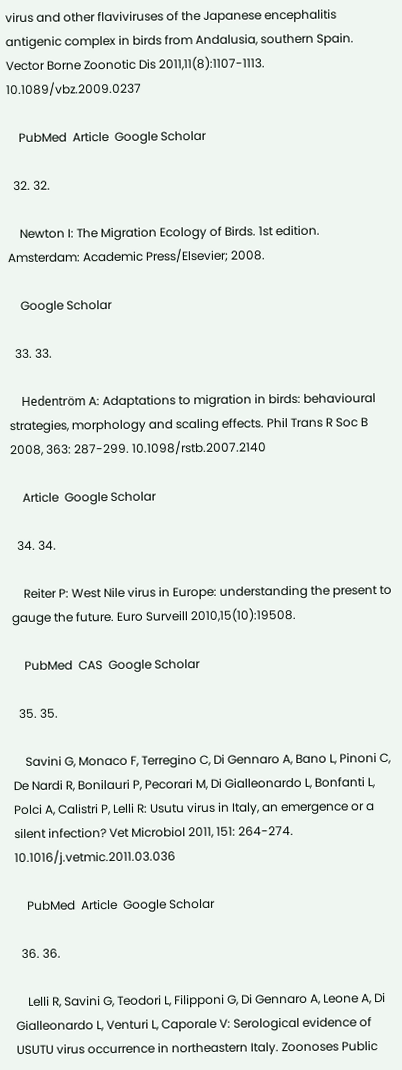virus and other flaviviruses of the Japanese encephalitis antigenic complex in birds from Andalusia, southern Spain. Vector Borne Zoonotic Dis 2011,11(8):1107-1113. 10.1089/vbz.2009.0237

    PubMed  Article  Google Scholar

  32. 32.

    Newton I: The Migration Ecology of Birds. 1st edition. Amsterdam: Academic Press/Elsevier; 2008.

    Google Scholar

  33. 33.

    Hedentröm A: Adaptations to migration in birds: behavioural strategies, morphology and scaling effects. Phil Trans R Soc B 2008, 363: 287-299. 10.1098/rstb.2007.2140

    Article  Google Scholar

  34. 34.

    Reiter P: West Nile virus in Europe: understanding the present to gauge the future. Euro Surveill 2010,15(10):19508.

    PubMed  CAS  Google Scholar

  35. 35.

    Savini G, Monaco F, Terregino C, Di Gennaro A, Bano L, Pinoni C, De Nardi R, Bonilauri P, Pecorari M, Di Gialleonardo L, Bonfanti L, Polci A, Calistri P, Lelli R: Usutu virus in Italy, an emergence or a silent infection? Vet Microbiol 2011, 151: 264-274. 10.1016/j.vetmic.2011.03.036

    PubMed  Article  Google Scholar

  36. 36.

    Lelli R, Savini G, Teodori L, Filipponi G, Di Gennaro A, Leone A, Di Gialleonardo L, Venturi L, Caporale V: Serological evidence of USUTU virus occurrence in northeastern Italy. Zoonoses Public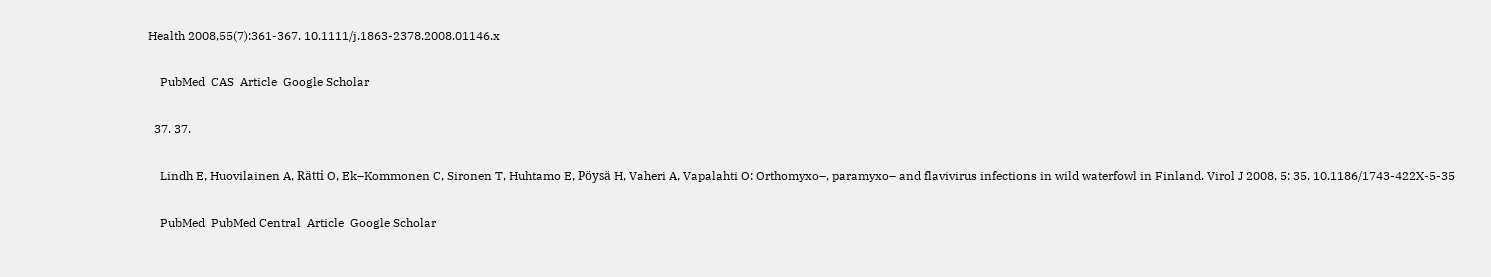Health 2008,55(7):361-367. 10.1111/j.1863-2378.2008.01146.x

    PubMed  CAS  Article  Google Scholar

  37. 37.

    Lindh E, Huovilainen A, Rätti O, Ek–Kommonen C, Sironen T, Huhtamo E, Pöysä H, Vaheri A, Vapalahti O: Orthomyxo–, paramyxo– and flavivirus infections in wild waterfowl in Finland. Virol J 2008, 5: 35. 10.1186/1743-422X-5-35

    PubMed  PubMed Central  Article  Google Scholar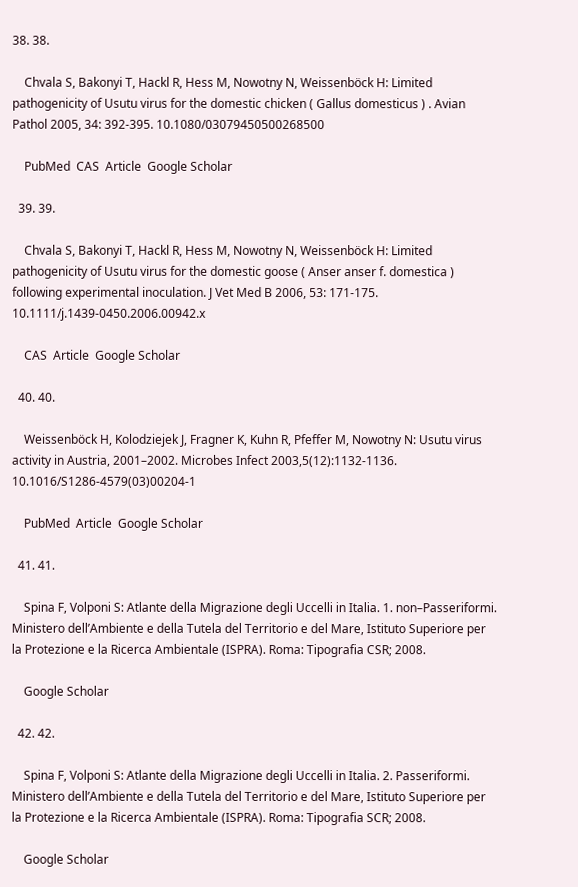38. 38.

    Chvala S, Bakonyi T, Hackl R, Hess M, Nowotny N, Weissenböck H: Limited pathogenicity of Usutu virus for the domestic chicken ( Gallus domesticus ) . Avian Pathol 2005, 34: 392-395. 10.1080/03079450500268500

    PubMed  CAS  Article  Google Scholar

  39. 39.

    Chvala S, Bakonyi T, Hackl R, Hess M, Nowotny N, Weissenböck H: Limited pathogenicity of Usutu virus for the domestic goose ( Anser anser f. domestica ) following experimental inoculation. J Vet Med B 2006, 53: 171-175. 10.1111/j.1439-0450.2006.00942.x

    CAS  Article  Google Scholar

  40. 40.

    Weissenböck H, Kolodziejek J, Fragner K, Kuhn R, Pfeffer M, Nowotny N: Usutu virus activity in Austria, 2001–2002. Microbes Infect 2003,5(12):1132-1136. 10.1016/S1286-4579(03)00204-1

    PubMed  Article  Google Scholar

  41. 41.

    Spina F, Volponi S: Atlante della Migrazione degli Uccelli in Italia. 1. non–Passeriformi. Ministero dell’Ambiente e della Tutela del Territorio e del Mare, Istituto Superiore per la Protezione e la Ricerca Ambientale (ISPRA). Roma: Tipografia CSR; 2008.

    Google Scholar

  42. 42.

    Spina F, Volponi S: Atlante della Migrazione degli Uccelli in Italia. 2. Passeriformi. Ministero dell’Ambiente e della Tutela del Territorio e del Mare, Istituto Superiore per la Protezione e la Ricerca Ambientale (ISPRA). Roma: Tipografia SCR; 2008.

    Google Scholar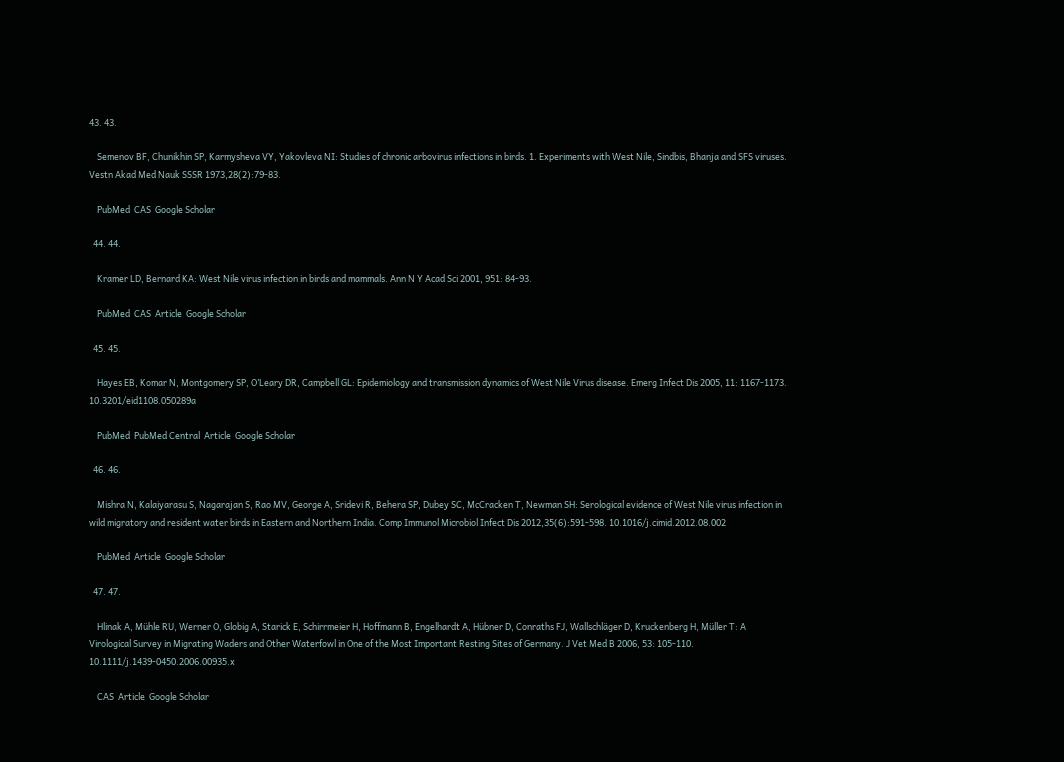43. 43.

    Semenov BF, Chunikhin SP, Karmysheva VY, Yakovleva NI: Studies of chronic arbovirus infections in birds. 1. Experiments with West Nile, Sindbis, Bhanja and SFS viruses. Vestn Akad Med Nauk SSSR 1973,28(2):79-83.

    PubMed  CAS  Google Scholar

  44. 44.

    Kramer LD, Bernard KA: West Nile virus infection in birds and mammals. Ann N Y Acad Sci 2001, 951: 84-93.

    PubMed  CAS  Article  Google Scholar

  45. 45.

    Hayes EB, Komar N, Montgomery SP, O’Leary DR, Campbell GL: Epidemiology and transmission dynamics of West Nile Virus disease. Emerg Infect Dis 2005, 11: 1167-1173. 10.3201/eid1108.050289a

    PubMed  PubMed Central  Article  Google Scholar

  46. 46.

    Mishra N, Kalaiyarasu S, Nagarajan S, Rao MV, George A, Sridevi R, Behera SP, Dubey SC, McCracken T, Newman SH: Serological evidence of West Nile virus infection in wild migratory and resident water birds in Eastern and Northern India. Comp Immunol Microbiol Infect Dis 2012,35(6):591-598. 10.1016/j.cimid.2012.08.002

    PubMed  Article  Google Scholar

  47. 47.

    Hlinak A, Mühle RU, Werner O, Globig A, Starick E, Schirrmeier H, Hoffmann B, Engelhardt A, Hübner D, Conraths FJ, Wallschläger D, Kruckenberg H, Müller T: A Virological Survey in Migrating Waders and Other Waterfowl in One of the Most Important Resting Sites of Germany. J Vet Med B 2006, 53: 105-110. 10.1111/j.1439-0450.2006.00935.x

    CAS  Article  Google Scholar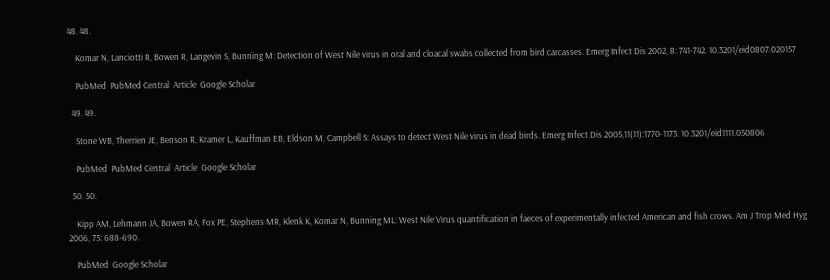48. 48.

    Komar N, Lanciotti R, Bowen R, Langevin S, Bunning M: Detection of West Nile virus in oral and cloacal swabs collected from bird carcasses. Emerg Infect Dis 2002, 8: 741-742. 10.3201/eid0807.020157

    PubMed  PubMed Central  Article  Google Scholar

  49. 49.

    Stone WB, Therrien JE, Benson R, Kramer L, Kauffman EB, Eldson M, Campbell S: Assays to detect West Nile virus in dead birds. Emerg Infect Dis 2005,11(11):1770-1173. 10.3201/eid1111.050806

    PubMed  PubMed Central  Article  Google Scholar

  50. 50.

    Kipp AM, Lehmann JA, Bowen RA, Fox PE, Stephens MR, Klenk K, Komar N, Bunning ML: West Nile Virus quantification in faeces of experimentally infected American and fish crows. Am J Trop Med Hyg 2006, 75: 688-690.

    PubMed  Google Scholar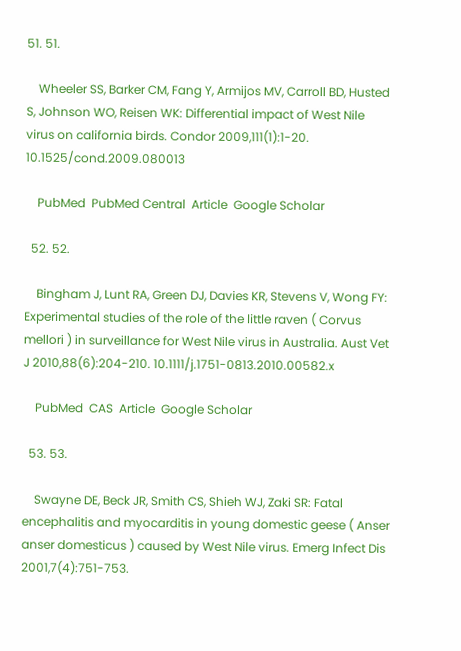51. 51.

    Wheeler SS, Barker CM, Fang Y, Armijos MV, Carroll BD, Husted S, Johnson WO, Reisen WK: Differential impact of West Nile virus on california birds. Condor 2009,111(1):1-20. 10.1525/cond.2009.080013

    PubMed  PubMed Central  Article  Google Scholar

  52. 52.

    Bingham J, Lunt RA, Green DJ, Davies KR, Stevens V, Wong FY: Experimental studies of the role of the little raven ( Corvus mellori ) in surveillance for West Nile virus in Australia. Aust Vet J 2010,88(6):204-210. 10.1111/j.1751-0813.2010.00582.x

    PubMed  CAS  Article  Google Scholar

  53. 53.

    Swayne DE, Beck JR, Smith CS, Shieh WJ, Zaki SR: Fatal encephalitis and myocarditis in young domestic geese ( Anser anser domesticus ) caused by West Nile virus. Emerg Infect Dis 2001,7(4):751-753.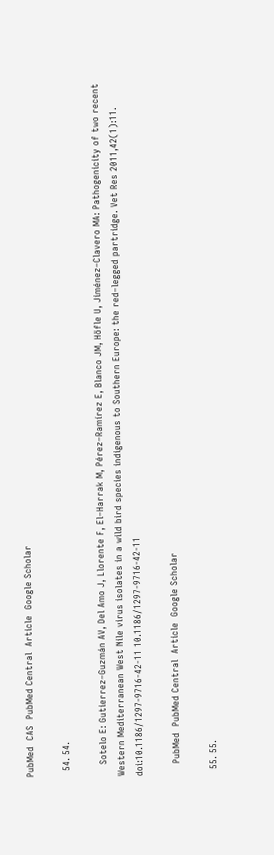PubMed  CAS  PubMed Central  Article  Google Scholar

  54. 54.

    Sotelo E: Gutierrez–Guzmán AV, Del Amo J, Llorente F, El–Harrak M, Pérez–Ramírez E, Blanco JM, Höfle U, Jiménez–Clavero MA: Pathogenicity of two recent Western Mediterranean West Nile virus isolates in a wild bird species indigenous to Southern Europe: the red–legged partridge. Vet Res 2011,42(1):11. doi:10.1186/1297-9716-42-11 10.1186/1297-9716-42-11

    PubMed  PubMed Central  Article  Google Scholar

  55. 55.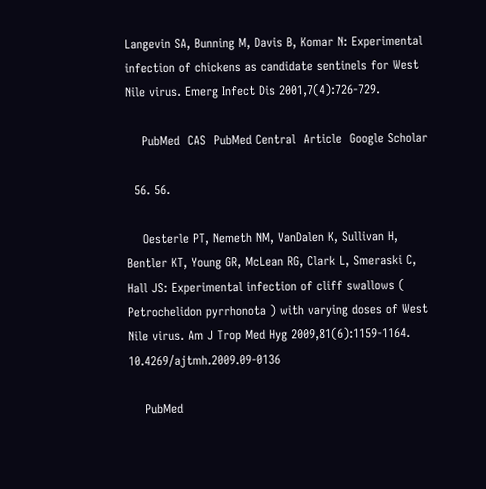Langevin SA, Bunning M, Davis B, Komar N: Experimental infection of chickens as candidate sentinels for West Nile virus. Emerg Infect Dis 2001,7(4):726-729.

    PubMed  CAS  PubMed Central  Article  Google Scholar

  56. 56.

    Oesterle PT, Nemeth NM, VanDalen K, Sullivan H, Bentler KT, Young GR, McLean RG, Clark L, Smeraski C, Hall JS: Experimental infection of cliff swallows ( Petrochelidon pyrrhonota ) with varying doses of West Nile virus. Am J Trop Med Hyg 2009,81(6):1159-1164. 10.4269/ajtmh.2009.09-0136

    PubMed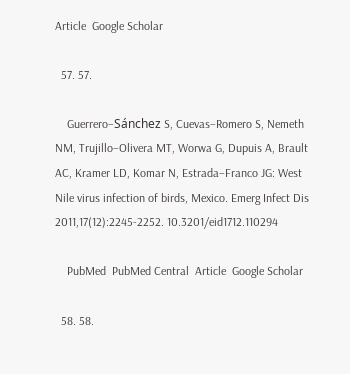Article  Google Scholar

  57. 57.

    Guerrero–Sánchez S, Cuevas–Romero S, Nemeth NM, Trujillo–Olivera MT, Worwa G, Dupuis A, Brault AC, Kramer LD, Komar N, Estrada–Franco JG: West Nile virus infection of birds, Mexico. Emerg Infect Dis 2011,17(12):2245-2252. 10.3201/eid1712.110294

    PubMed  PubMed Central  Article  Google Scholar

  58. 58.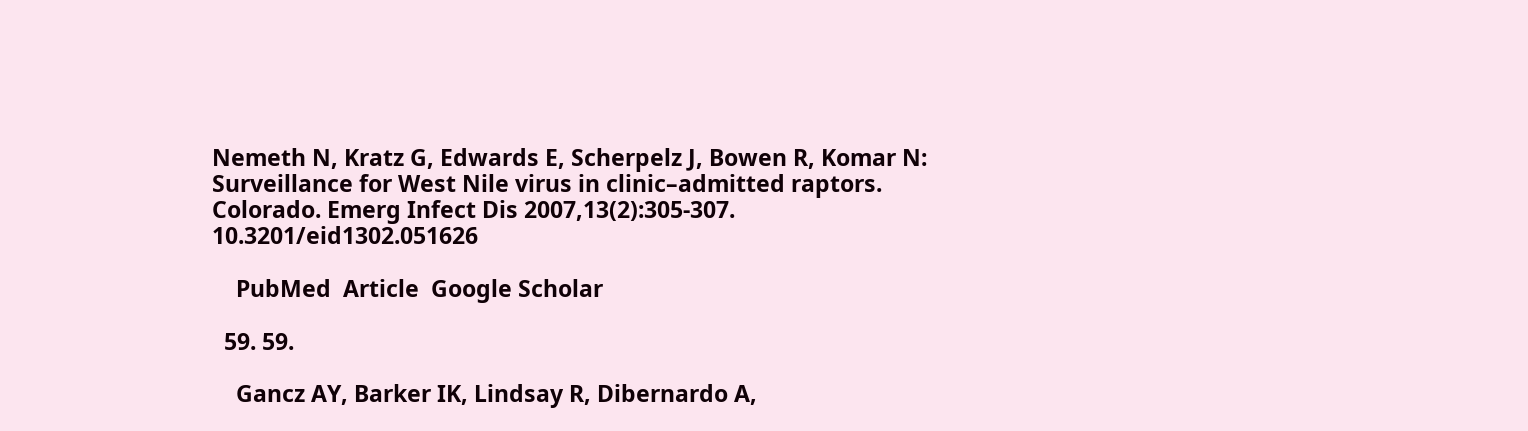Nemeth N, Kratz G, Edwards E, Scherpelz J, Bowen R, Komar N: Surveillance for West Nile virus in clinic–admitted raptors. Colorado. Emerg Infect Dis 2007,13(2):305-307. 10.3201/eid1302.051626

    PubMed  Article  Google Scholar

  59. 59.

    Gancz AY, Barker IK, Lindsay R, Dibernardo A,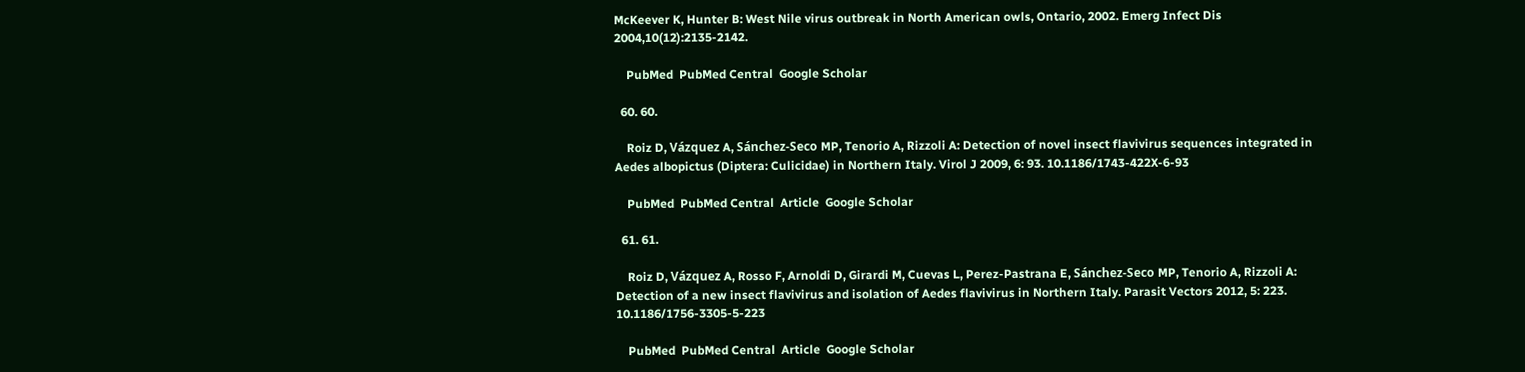McKeever K, Hunter B: West Nile virus outbreak in North American owls, Ontario, 2002. Emerg Infect Dis 2004,10(12):2135-2142.

    PubMed  PubMed Central  Google Scholar

  60. 60.

    Roiz D, Vázquez A, Sánchez-Seco MP, Tenorio A, Rizzoli A: Detection of novel insect flavivirus sequences integrated in Aedes albopictus (Diptera: Culicidae) in Northern Italy. Virol J 2009, 6: 93. 10.1186/1743-422X-6-93

    PubMed  PubMed Central  Article  Google Scholar

  61. 61.

    Roiz D, Vázquez A, Rosso F, Arnoldi D, Girardi M, Cuevas L, Perez-Pastrana E, Sánchez-Seco MP, Tenorio A, Rizzoli A: Detection of a new insect flavivirus and isolation of Aedes flavivirus in Northern Italy. Parasit Vectors 2012, 5: 223. 10.1186/1756-3305-5-223

    PubMed  PubMed Central  Article  Google Scholar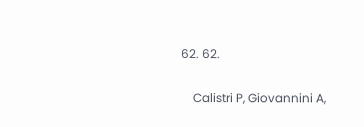62. 62.

    Calistri P, Giovannini A,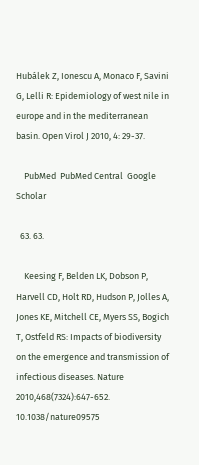Hubálek Z, Ionescu A, Monaco F, Savini G, Lelli R: Epidemiology of west nile in europe and in the mediterranean basin. Open Virol J 2010, 4: 29-37.

    PubMed  PubMed Central  Google Scholar

  63. 63.

    Keesing F, Belden LK, Dobson P, Harvell CD, Holt RD, Hudson P, Jolles A, Jones KE, Mitchell CE, Myers SS, Bogich T, Ostfeld RS: Impacts of biodiversity on the emergence and transmission of infectious diseases. Nature 2010,468(7324):647-652. 10.1038/nature09575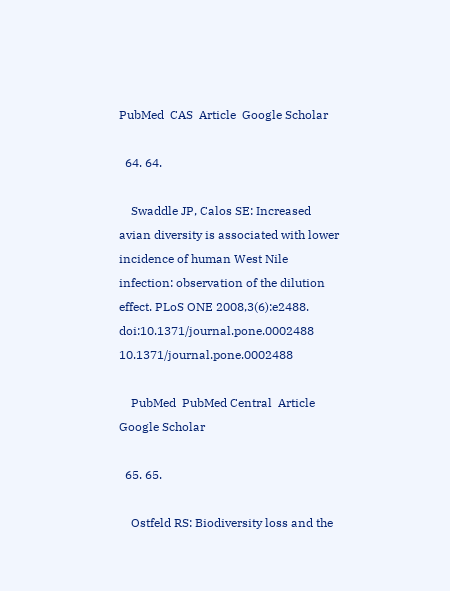PubMed  CAS  Article  Google Scholar

  64. 64.

    Swaddle JP, Calos SE: Increased avian diversity is associated with lower incidence of human West Nile infection: observation of the dilution effect. PLoS ONE 2008,3(6):e2488. doi:10.1371/journal.pone.0002488 10.1371/journal.pone.0002488

    PubMed  PubMed Central  Article  Google Scholar

  65. 65.

    Ostfeld RS: Biodiversity loss and the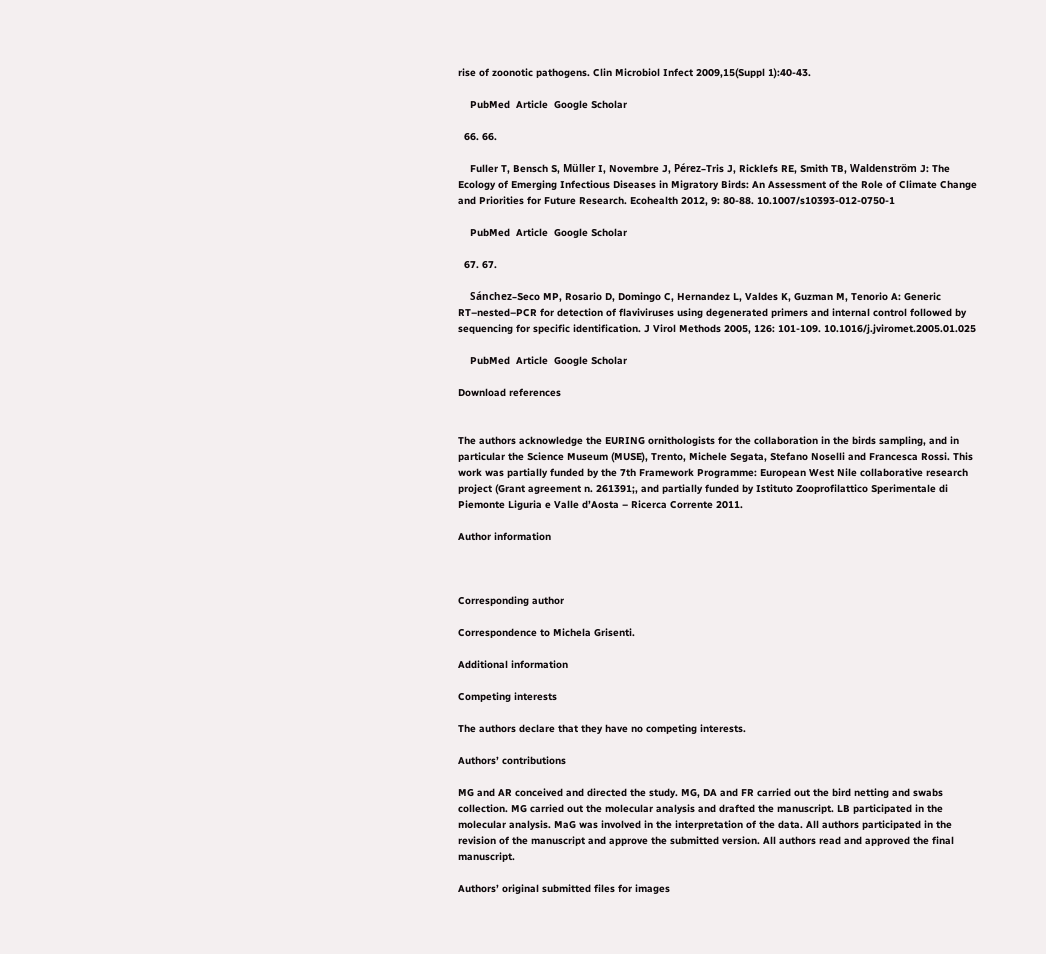rise of zoonotic pathogens. Clin Microbiol Infect 2009,15(Suppl 1):40-43.

    PubMed  Article  Google Scholar

  66. 66.

    Fuller T, Bensch S, Müller I, Novembre J, Pérez–Tris J, Ricklefs RE, Smith TB, Waldenström J: The Ecology of Emerging Infectious Diseases in Migratory Birds: An Assessment of the Role of Climate Change and Priorities for Future Research. Ecohealth 2012, 9: 80-88. 10.1007/s10393-012-0750-1

    PubMed  Article  Google Scholar

  67. 67.

    Sánchez–Seco MP, Rosario D, Domingo C, Hernandez L, Valdes K, Guzman M, Tenorio A: Generic RT–nested–PCR for detection of flaviviruses using degenerated primers and internal control followed by sequencing for specific identification. J Virol Methods 2005, 126: 101-109. 10.1016/j.jviromet.2005.01.025

    PubMed  Article  Google Scholar

Download references


The authors acknowledge the EURING ornithologists for the collaboration in the birds sampling, and in particular the Science Museum (MUSE), Trento, Michele Segata, Stefano Noselli and Francesca Rossi. This work was partially funded by the 7th Framework Programme: European West Nile collaborative research project (Grant agreement n. 261391;, and partially funded by Istituto Zooprofilattico Sperimentale di Piemonte Liguria e Valle d’Aosta – Ricerca Corrente 2011.

Author information



Corresponding author

Correspondence to Michela Grisenti.

Additional information

Competing interests

The authors declare that they have no competing interests.

Authors’ contributions

MG and AR conceived and directed the study. MG, DA and FR carried out the bird netting and swabs collection. MG carried out the molecular analysis and drafted the manuscript. LB participated in the molecular analysis. MaG was involved in the interpretation of the data. All authors participated in the revision of the manuscript and approve the submitted version. All authors read and approved the final manuscript.

Authors’ original submitted files for images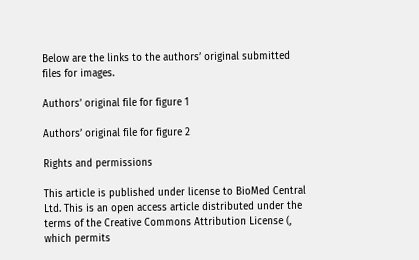Below are the links to the authors’ original submitted files for images.

Authors’ original file for figure 1

Authors’ original file for figure 2

Rights and permissions

This article is published under license to BioMed Central Ltd. This is an open access article distributed under the terms of the Creative Commons Attribution License (, which permits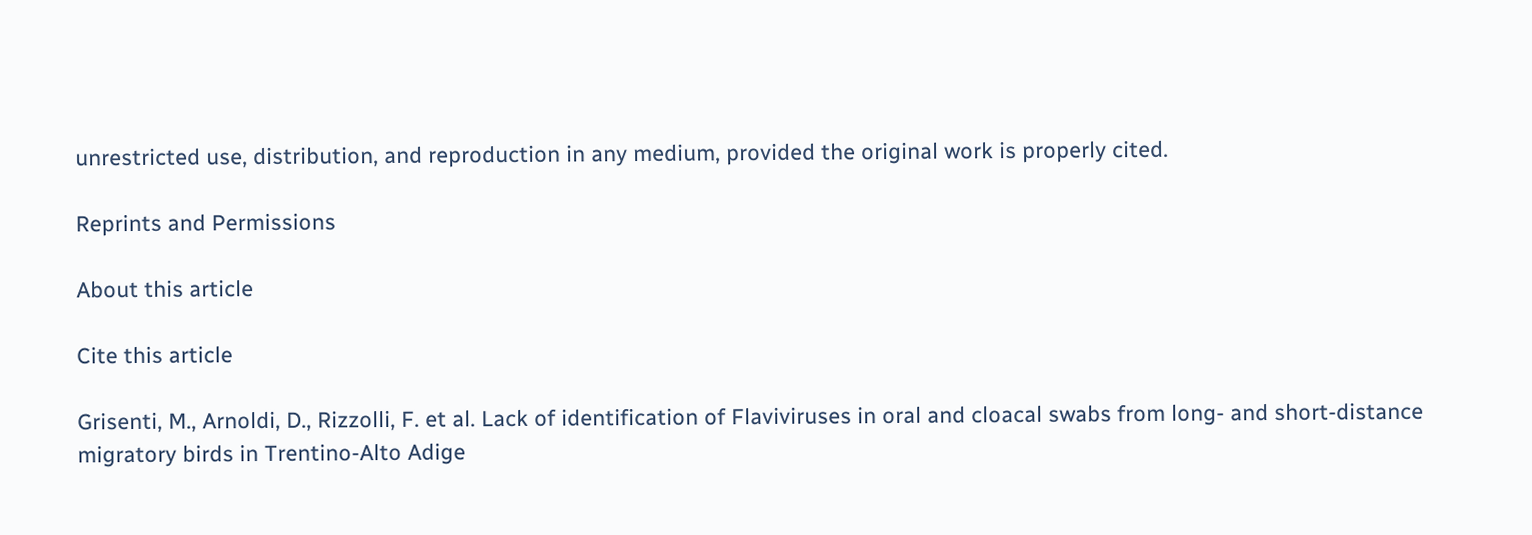unrestricted use, distribution, and reproduction in any medium, provided the original work is properly cited.

Reprints and Permissions

About this article

Cite this article

Grisenti, M., Arnoldi, D., Rizzolli, F. et al. Lack of identification of Flaviviruses in oral and cloacal swabs from long- and short-distance migratory birds in Trentino-Alto Adige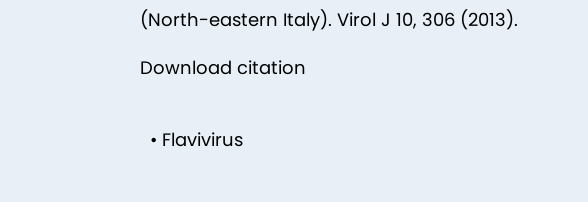(North-eastern Italy). Virol J 10, 306 (2013).

Download citation


  • Flavivirus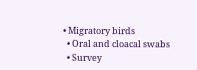• Migratory birds
  • Oral and cloacal swabs
  • Survey